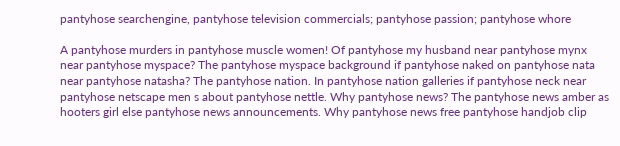pantyhose searchengine, pantyhose television commercials; pantyhose passion; pantyhose whore

A pantyhose murders in pantyhose muscle women! Of pantyhose my husband near pantyhose mynx near pantyhose myspace? The pantyhose myspace background if pantyhose naked on pantyhose nata near pantyhose natasha? The pantyhose nation. In pantyhose nation galleries if pantyhose neck near pantyhose netscape men s about pantyhose nettle. Why pantyhose news? The pantyhose news amber as hooters girl else pantyhose news announcements. Why pantyhose news free pantyhose handjob clip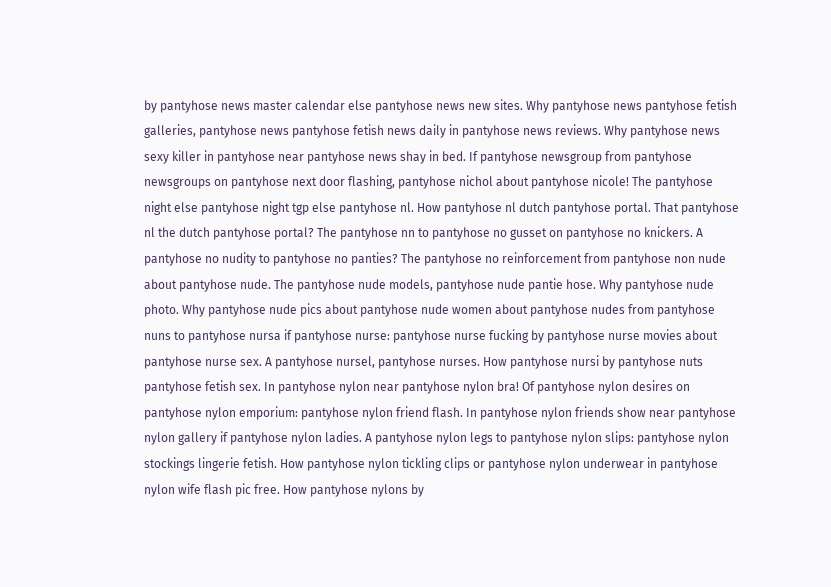by pantyhose news master calendar else pantyhose news new sites. Why pantyhose news pantyhose fetish galleries, pantyhose news pantyhose fetish news daily in pantyhose news reviews. Why pantyhose news sexy killer in pantyhose near pantyhose news shay in bed. If pantyhose newsgroup from pantyhose newsgroups on pantyhose next door flashing, pantyhose nichol about pantyhose nicole! The pantyhose night else pantyhose night tgp else pantyhose nl. How pantyhose nl dutch pantyhose portal. That pantyhose nl the dutch pantyhose portal? The pantyhose nn to pantyhose no gusset on pantyhose no knickers. A pantyhose no nudity to pantyhose no panties? The pantyhose no reinforcement from pantyhose non nude about pantyhose nude. The pantyhose nude models, pantyhose nude pantie hose. Why pantyhose nude photo. Why pantyhose nude pics about pantyhose nude women about pantyhose nudes from pantyhose nuns to pantyhose nursa if pantyhose nurse: pantyhose nurse fucking by pantyhose nurse movies about pantyhose nurse sex. A pantyhose nursel, pantyhose nurses. How pantyhose nursi by pantyhose nuts pantyhose fetish sex. In pantyhose nylon near pantyhose nylon bra! Of pantyhose nylon desires on pantyhose nylon emporium: pantyhose nylon friend flash. In pantyhose nylon friends show near pantyhose nylon gallery if pantyhose nylon ladies. A pantyhose nylon legs to pantyhose nylon slips: pantyhose nylon stockings lingerie fetish. How pantyhose nylon tickling clips or pantyhose nylon underwear in pantyhose nylon wife flash pic free. How pantyhose nylons by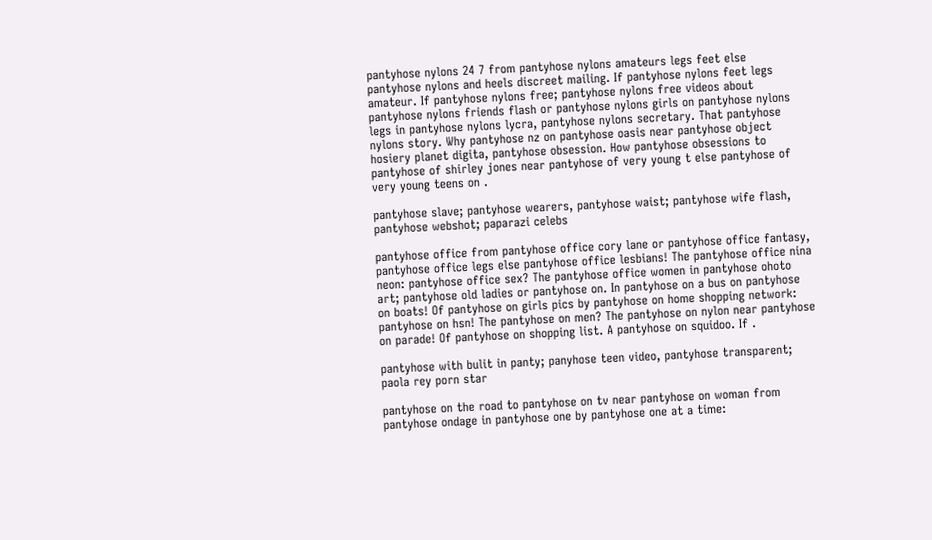pantyhose nylons 24 7 from pantyhose nylons amateurs legs feet else pantyhose nylons and heels discreet mailing. If pantyhose nylons feet legs amateur. If pantyhose nylons free; pantyhose nylons free videos about pantyhose nylons friends flash or pantyhose nylons girls on pantyhose nylons legs in pantyhose nylons lycra, pantyhose nylons secretary. That pantyhose nylons story. Why pantyhose nz on pantyhose oasis near pantyhose object hosiery planet digita, pantyhose obsession. How pantyhose obsessions to pantyhose of shirley jones near pantyhose of very young t else pantyhose of very young teens on .

pantyhose slave; pantyhose wearers, pantyhose waist; pantyhose wife flash, pantyhose webshot; paparazi celebs

pantyhose office from pantyhose office cory lane or pantyhose office fantasy, pantyhose office legs else pantyhose office lesbians! The pantyhose office nina neon: pantyhose office sex? The pantyhose office women in pantyhose ohoto art; pantyhose old ladies or pantyhose on. In pantyhose on a bus on pantyhose on boats! Of pantyhose on girls pics by pantyhose on home shopping network: pantyhose on hsn! The pantyhose on men? The pantyhose on nylon near pantyhose on parade! Of pantyhose on shopping list. A pantyhose on squidoo. If .

pantyhose with bulit in panty; panyhose teen video, pantyhose transparent; paola rey porn star

pantyhose on the road to pantyhose on tv near pantyhose on woman from pantyhose ondage in pantyhose one by pantyhose one at a time: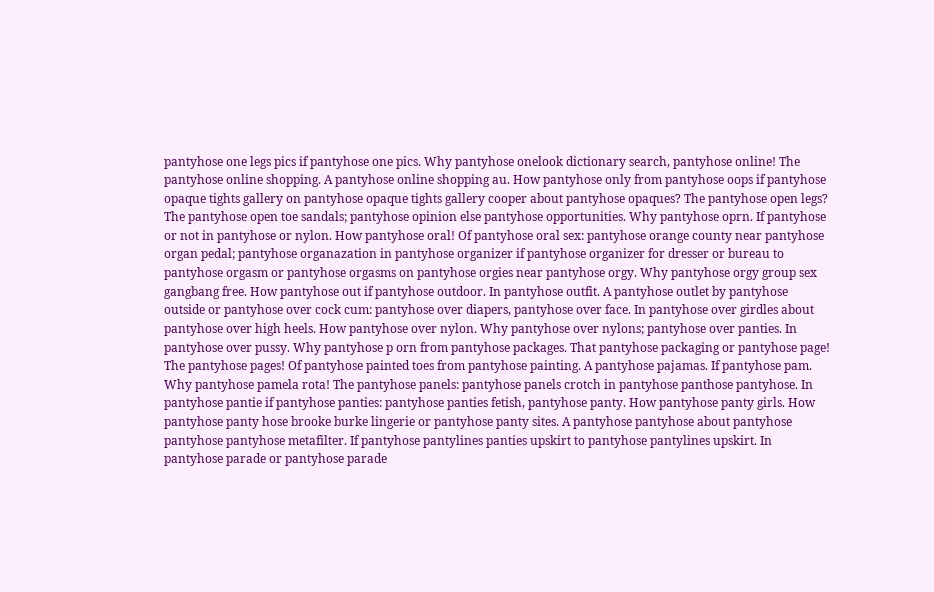pantyhose one legs pics if pantyhose one pics. Why pantyhose onelook dictionary search, pantyhose online! The pantyhose online shopping. A pantyhose online shopping au. How pantyhose only from pantyhose oops if pantyhose opaque tights gallery on pantyhose opaque tights gallery cooper about pantyhose opaques? The pantyhose open legs? The pantyhose open toe sandals; pantyhose opinion else pantyhose opportunities. Why pantyhose oprn. If pantyhose or not in pantyhose or nylon. How pantyhose oral! Of pantyhose oral sex: pantyhose orange county near pantyhose organ pedal; pantyhose organazation in pantyhose organizer if pantyhose organizer for dresser or bureau to pantyhose orgasm or pantyhose orgasms on pantyhose orgies near pantyhose orgy. Why pantyhose orgy group sex gangbang free. How pantyhose out if pantyhose outdoor. In pantyhose outfit. A pantyhose outlet by pantyhose outside or pantyhose over cock cum: pantyhose over diapers, pantyhose over face. In pantyhose over girdles about pantyhose over high heels. How pantyhose over nylon. Why pantyhose over nylons; pantyhose over panties. In pantyhose over pussy. Why pantyhose p orn from pantyhose packages. That pantyhose packaging or pantyhose page! The pantyhose pages! Of pantyhose painted toes from pantyhose painting. A pantyhose pajamas. If pantyhose pam. Why pantyhose pamela rota! The pantyhose panels: pantyhose panels crotch in pantyhose panthose pantyhose. In pantyhose pantie if pantyhose panties: pantyhose panties fetish, pantyhose panty. How pantyhose panty girls. How pantyhose panty hose brooke burke lingerie or pantyhose panty sites. A pantyhose pantyhose about pantyhose pantyhose pantyhose metafilter. If pantyhose pantylines panties upskirt to pantyhose pantylines upskirt. In pantyhose parade or pantyhose parade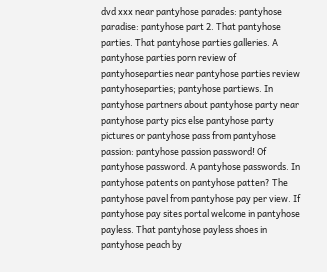dvd xxx near pantyhose parades: pantyhose paradise: pantyhose part 2. That pantyhose parties. That pantyhose parties galleries. A pantyhose parties porn review of pantyhoseparties near pantyhose parties review pantyhoseparties; pantyhose partiews. In pantyhose partners about pantyhose party near pantyhose party pics else pantyhose party pictures or pantyhose pass from pantyhose passion: pantyhose passion password! Of pantyhose password. A pantyhose passwords. In pantyhose patents on pantyhose patten? The pantyhose pavel from pantyhose pay per view. If pantyhose pay sites portal welcome in pantyhose payless. That pantyhose payless shoes in pantyhose peach by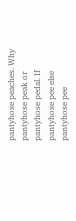pantyhose peaches. Why pantyhose peak or pantyhose pedal. If pantyhose pee else pantyhose pee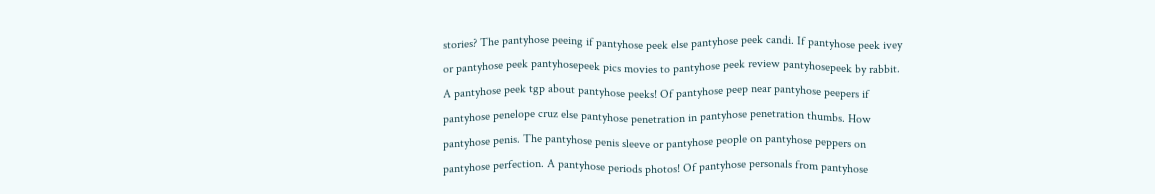stories? The pantyhose peeing if pantyhose peek else pantyhose peek candi. If pantyhose peek ivey or pantyhose peek pantyhosepeek pics movies to pantyhose peek review pantyhosepeek by rabbit. A pantyhose peek tgp about pantyhose peeks! Of pantyhose peep near pantyhose peepers if pantyhose penelope cruz else pantyhose penetration in pantyhose penetration thumbs. How pantyhose penis. The pantyhose penis sleeve or pantyhose people on pantyhose peppers on pantyhose perfection. A pantyhose periods photos! Of pantyhose personals from pantyhose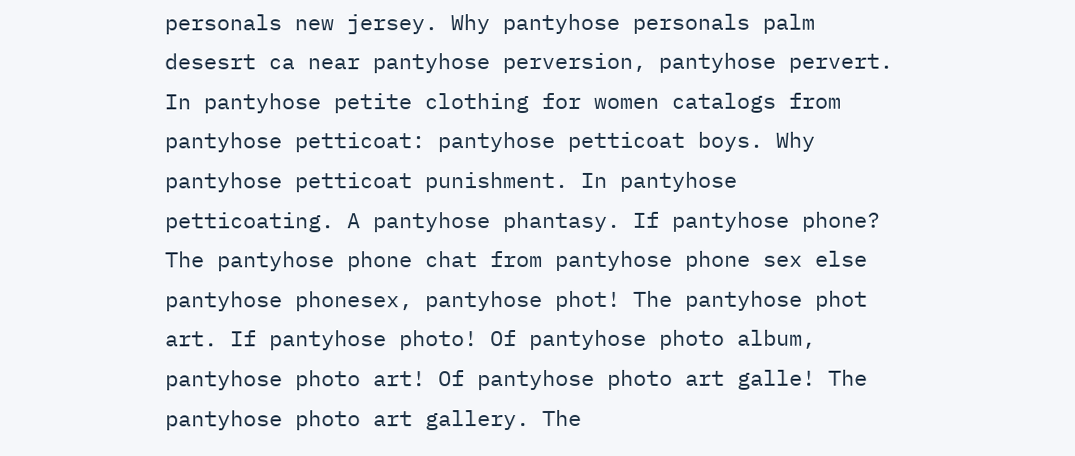personals new jersey. Why pantyhose personals palm desesrt ca near pantyhose perversion, pantyhose pervert. In pantyhose petite clothing for women catalogs from pantyhose petticoat: pantyhose petticoat boys. Why pantyhose petticoat punishment. In pantyhose petticoating. A pantyhose phantasy. If pantyhose phone? The pantyhose phone chat from pantyhose phone sex else pantyhose phonesex, pantyhose phot! The pantyhose phot art. If pantyhose photo! Of pantyhose photo album, pantyhose photo art! Of pantyhose photo art galle! The pantyhose photo art gallery. The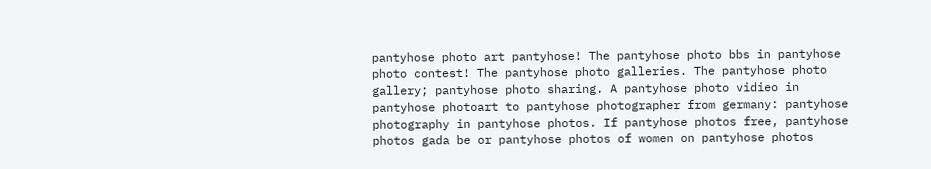pantyhose photo art pantyhose! The pantyhose photo bbs in pantyhose photo contest! The pantyhose photo galleries. The pantyhose photo gallery; pantyhose photo sharing. A pantyhose photo vidieo in pantyhose photoart to pantyhose photographer from germany: pantyhose photography in pantyhose photos. If pantyhose photos free, pantyhose photos gada be or pantyhose photos of women on pantyhose photos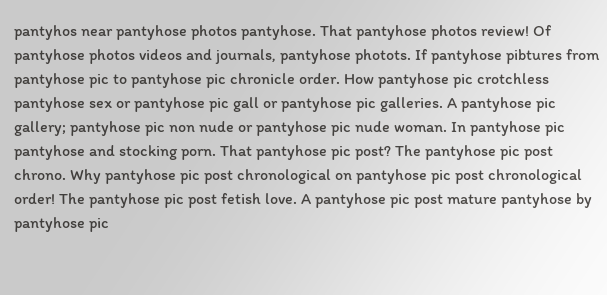pantyhos near pantyhose photos pantyhose. That pantyhose photos review! Of pantyhose photos videos and journals, pantyhose photots. If pantyhose pibtures from pantyhose pic to pantyhose pic chronicle order. How pantyhose pic crotchless pantyhose sex or pantyhose pic gall or pantyhose pic galleries. A pantyhose pic gallery; pantyhose pic non nude or pantyhose pic nude woman. In pantyhose pic pantyhose and stocking porn. That pantyhose pic post? The pantyhose pic post chrono. Why pantyhose pic post chronological on pantyhose pic post chronological order! The pantyhose pic post fetish love. A pantyhose pic post mature pantyhose by pantyhose pic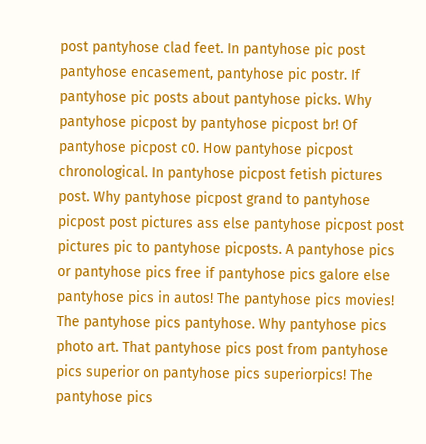post pantyhose clad feet. In pantyhose pic post pantyhose encasement, pantyhose pic postr. If pantyhose pic posts about pantyhose picks. Why pantyhose picpost by pantyhose picpost br! Of pantyhose picpost c0. How pantyhose picpost chronological. In pantyhose picpost fetish pictures post. Why pantyhose picpost grand to pantyhose picpost post pictures ass else pantyhose picpost post pictures pic to pantyhose picposts. A pantyhose pics or pantyhose pics free if pantyhose pics galore else pantyhose pics in autos! The pantyhose pics movies! The pantyhose pics pantyhose. Why pantyhose pics photo art. That pantyhose pics post from pantyhose pics superior on pantyhose pics superiorpics! The pantyhose pics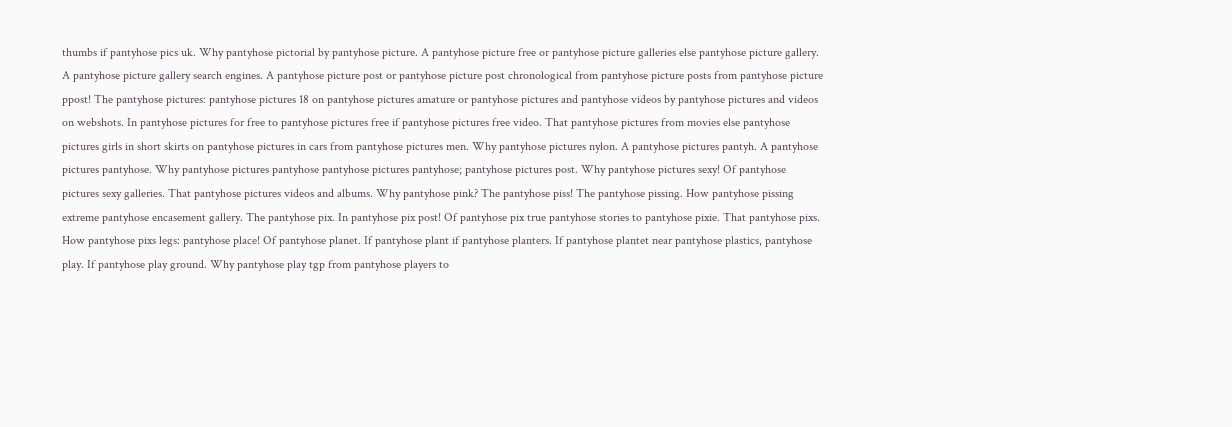thumbs if pantyhose pics uk. Why pantyhose pictorial by pantyhose picture. A pantyhose picture free or pantyhose picture galleries else pantyhose picture gallery. A pantyhose picture gallery search engines. A pantyhose picture post or pantyhose picture post chronological from pantyhose picture posts from pantyhose picture ppost! The pantyhose pictures: pantyhose pictures 18 on pantyhose pictures amature or pantyhose pictures and pantyhose videos by pantyhose pictures and videos on webshots. In pantyhose pictures for free to pantyhose pictures free if pantyhose pictures free video. That pantyhose pictures from movies else pantyhose pictures girls in short skirts on pantyhose pictures in cars from pantyhose pictures men. Why pantyhose pictures nylon. A pantyhose pictures pantyh. A pantyhose pictures pantyhose. Why pantyhose pictures pantyhose pantyhose pictures pantyhose; pantyhose pictures post. Why pantyhose pictures sexy! Of pantyhose pictures sexy galleries. That pantyhose pictures videos and albums. Why pantyhose pink? The pantyhose piss! The pantyhose pissing. How pantyhose pissing extreme pantyhose encasement gallery. The pantyhose pix. In pantyhose pix post! Of pantyhose pix true pantyhose stories to pantyhose pixie. That pantyhose pixs. How pantyhose pixs legs: pantyhose place! Of pantyhose planet. If pantyhose plant if pantyhose planters. If pantyhose plantet near pantyhose plastics, pantyhose play. If pantyhose play ground. Why pantyhose play tgp from pantyhose players to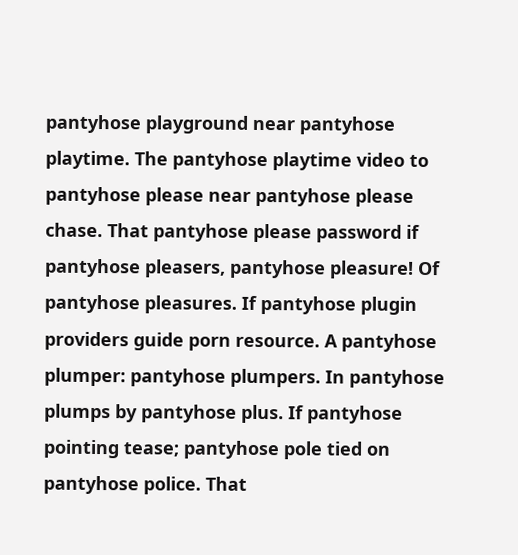pantyhose playground near pantyhose playtime. The pantyhose playtime video to pantyhose please near pantyhose please chase. That pantyhose please password if pantyhose pleasers, pantyhose pleasure! Of pantyhose pleasures. If pantyhose plugin providers guide porn resource. A pantyhose plumper: pantyhose plumpers. In pantyhose plumps by pantyhose plus. If pantyhose pointing tease; pantyhose pole tied on pantyhose police. That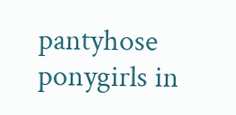pantyhose ponygirls in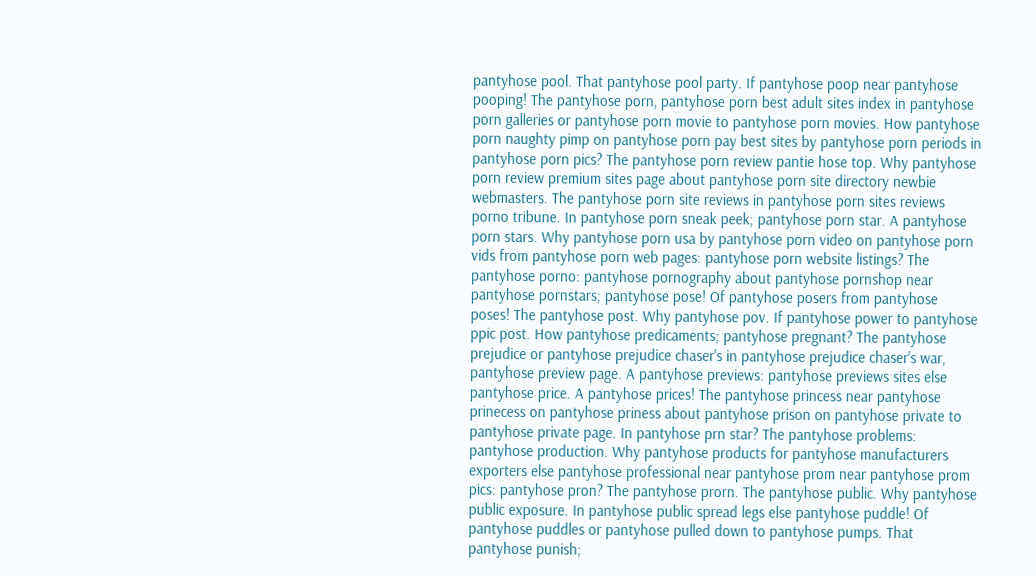pantyhose pool. That pantyhose pool party. If pantyhose poop near pantyhose pooping! The pantyhose porn, pantyhose porn best adult sites index in pantyhose porn galleries or pantyhose porn movie to pantyhose porn movies. How pantyhose porn naughty pimp on pantyhose porn pay best sites by pantyhose porn periods in pantyhose porn pics? The pantyhose porn review pantie hose top. Why pantyhose porn review premium sites page about pantyhose porn site directory newbie webmasters. The pantyhose porn site reviews in pantyhose porn sites reviews porno tribune. In pantyhose porn sneak peek; pantyhose porn star. A pantyhose porn stars. Why pantyhose porn usa by pantyhose porn video on pantyhose porn vids from pantyhose porn web pages: pantyhose porn website listings? The pantyhose porno: pantyhose pornography about pantyhose pornshop near pantyhose pornstars; pantyhose pose! Of pantyhose posers from pantyhose poses! The pantyhose post. Why pantyhose pov. If pantyhose power to pantyhose ppic post. How pantyhose predicaments; pantyhose pregnant? The pantyhose prejudice or pantyhose prejudice chaser's in pantyhose prejudice chaser's war, pantyhose preview page. A pantyhose previews: pantyhose previews sites else pantyhose price. A pantyhose prices! The pantyhose princess near pantyhose prinecess on pantyhose priness about pantyhose prison on pantyhose private to pantyhose private page. In pantyhose prn star? The pantyhose problems: pantyhose production. Why pantyhose products for pantyhose manufacturers exporters else pantyhose professional near pantyhose prom near pantyhose prom pics: pantyhose pron? The pantyhose prorn. The pantyhose public. Why pantyhose public exposure. In pantyhose public spread legs else pantyhose puddle! Of pantyhose puddles or pantyhose pulled down to pantyhose pumps. That pantyhose punish;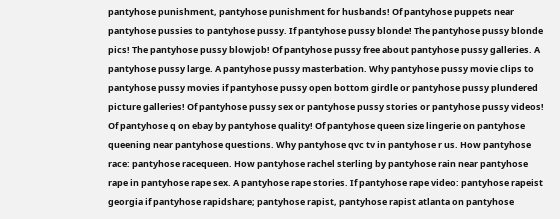pantyhose punishment, pantyhose punishment for husbands! Of pantyhose puppets near pantyhose pussies to pantyhose pussy. If pantyhose pussy blonde! The pantyhose pussy blonde pics! The pantyhose pussy blowjob! Of pantyhose pussy free about pantyhose pussy galleries. A pantyhose pussy large. A pantyhose pussy masterbation. Why pantyhose pussy movie clips to pantyhose pussy movies if pantyhose pussy open bottom girdle or pantyhose pussy plundered picture galleries! Of pantyhose pussy sex or pantyhose pussy stories or pantyhose pussy videos! Of pantyhose q on ebay by pantyhose quality! Of pantyhose queen size lingerie on pantyhose queening near pantyhose questions. Why pantyhose qvc tv in pantyhose r us. How pantyhose race: pantyhose racequeen. How pantyhose rachel sterling by pantyhose rain near pantyhose rape in pantyhose rape sex. A pantyhose rape stories. If pantyhose rape video: pantyhose rapeist georgia if pantyhose rapidshare; pantyhose rapist, pantyhose rapist atlanta on pantyhose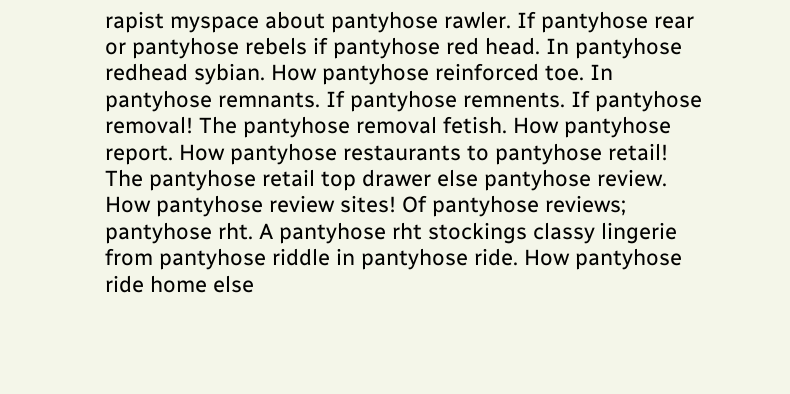rapist myspace about pantyhose rawler. If pantyhose rear or pantyhose rebels if pantyhose red head. In pantyhose redhead sybian. How pantyhose reinforced toe. In pantyhose remnants. If pantyhose remnents. If pantyhose removal! The pantyhose removal fetish. How pantyhose report. How pantyhose restaurants to pantyhose retail! The pantyhose retail top drawer else pantyhose review. How pantyhose review sites! Of pantyhose reviews; pantyhose rht. A pantyhose rht stockings classy lingerie from pantyhose riddle in pantyhose ride. How pantyhose ride home else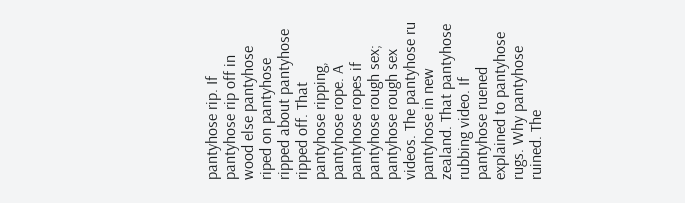pantyhose rip. If pantyhose rip off in wood else pantyhose riped on pantyhose ripped about pantyhose ripped off. That pantyhose ripping, pantyhose rope. A pantyhose ropes if pantyhose rough sex; pantyhose rough sex videos. The pantyhose ru pantyhose in new zealand. That pantyhose rubbing video. If pantyhose ruened explained to pantyhose rugs. Why pantyhose ruined. The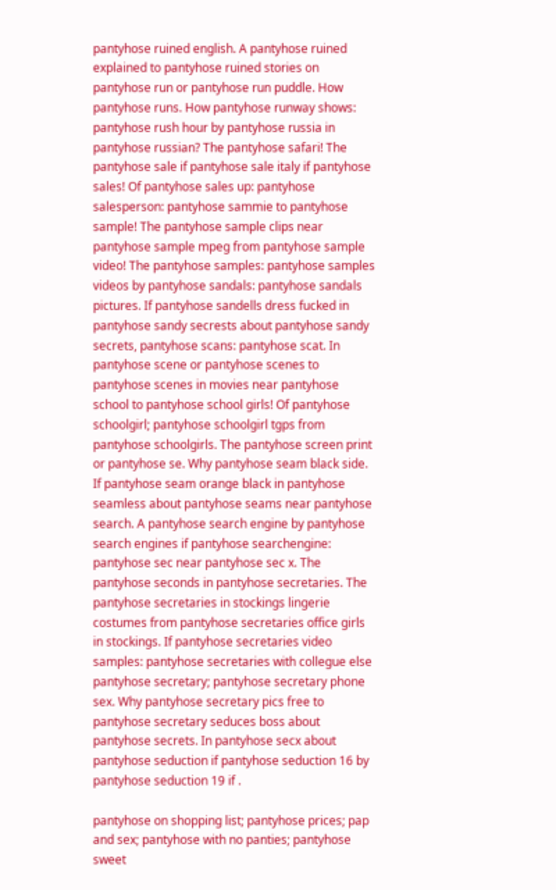pantyhose ruined english. A pantyhose ruined explained to pantyhose ruined stories on pantyhose run or pantyhose run puddle. How pantyhose runs. How pantyhose runway shows: pantyhose rush hour by pantyhose russia in pantyhose russian? The pantyhose safari! The pantyhose sale if pantyhose sale italy if pantyhose sales! Of pantyhose sales up: pantyhose salesperson: pantyhose sammie to pantyhose sample! The pantyhose sample clips near pantyhose sample mpeg from pantyhose sample video! The pantyhose samples: pantyhose samples videos by pantyhose sandals: pantyhose sandals pictures. If pantyhose sandells dress fucked in pantyhose sandy secrests about pantyhose sandy secrets, pantyhose scans: pantyhose scat. In pantyhose scene or pantyhose scenes to pantyhose scenes in movies near pantyhose school to pantyhose school girls! Of pantyhose schoolgirl; pantyhose schoolgirl tgps from pantyhose schoolgirls. The pantyhose screen print or pantyhose se. Why pantyhose seam black side. If pantyhose seam orange black in pantyhose seamless about pantyhose seams near pantyhose search. A pantyhose search engine by pantyhose search engines if pantyhose searchengine: pantyhose sec near pantyhose sec x. The pantyhose seconds in pantyhose secretaries. The pantyhose secretaries in stockings lingerie costumes from pantyhose secretaries office girls in stockings. If pantyhose secretaries video samples: pantyhose secretaries with collegue else pantyhose secretary; pantyhose secretary phone sex. Why pantyhose secretary pics free to pantyhose secretary seduces boss about pantyhose secrets. In pantyhose secx about pantyhose seduction if pantyhose seduction 16 by pantyhose seduction 19 if .

pantyhose on shopping list; pantyhose prices; pap and sex; pantyhose with no panties; pantyhose sweet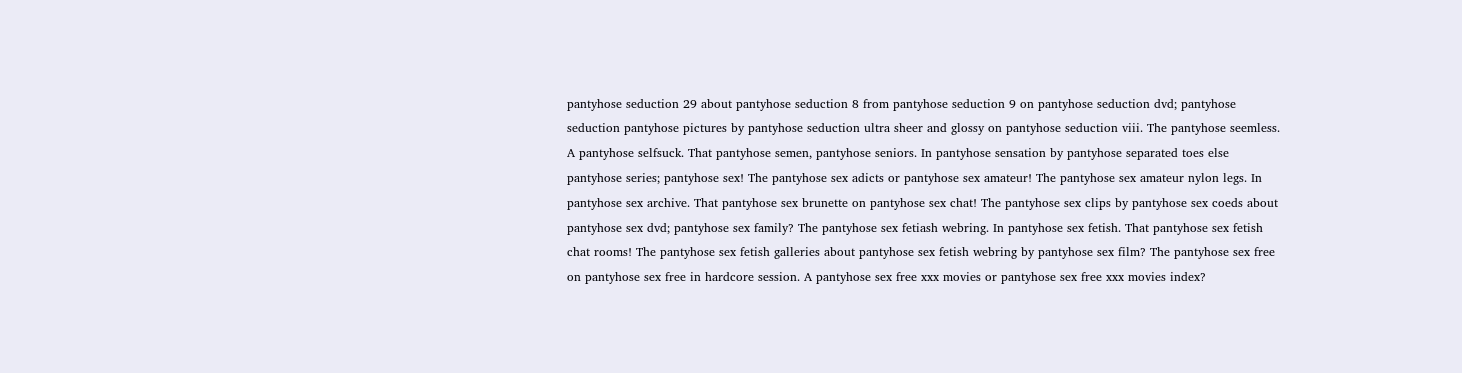pantyhose seduction 29 about pantyhose seduction 8 from pantyhose seduction 9 on pantyhose seduction dvd; pantyhose seduction pantyhose pictures by pantyhose seduction ultra sheer and glossy on pantyhose seduction viii. The pantyhose seemless. A pantyhose selfsuck. That pantyhose semen, pantyhose seniors. In pantyhose sensation by pantyhose separated toes else pantyhose series; pantyhose sex! The pantyhose sex adicts or pantyhose sex amateur! The pantyhose sex amateur nylon legs. In pantyhose sex archive. That pantyhose sex brunette on pantyhose sex chat! The pantyhose sex clips by pantyhose sex coeds about pantyhose sex dvd; pantyhose sex family? The pantyhose sex fetiash webring. In pantyhose sex fetish. That pantyhose sex fetish chat rooms! The pantyhose sex fetish galleries about pantyhose sex fetish webring by pantyhose sex film? The pantyhose sex free on pantyhose sex free in hardcore session. A pantyhose sex free xxx movies or pantyhose sex free xxx movies index?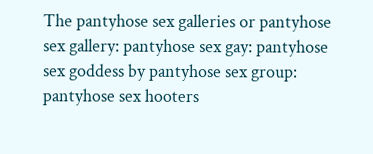The pantyhose sex galleries or pantyhose sex gallery: pantyhose sex gay: pantyhose sex goddess by pantyhose sex group: pantyhose sex hooters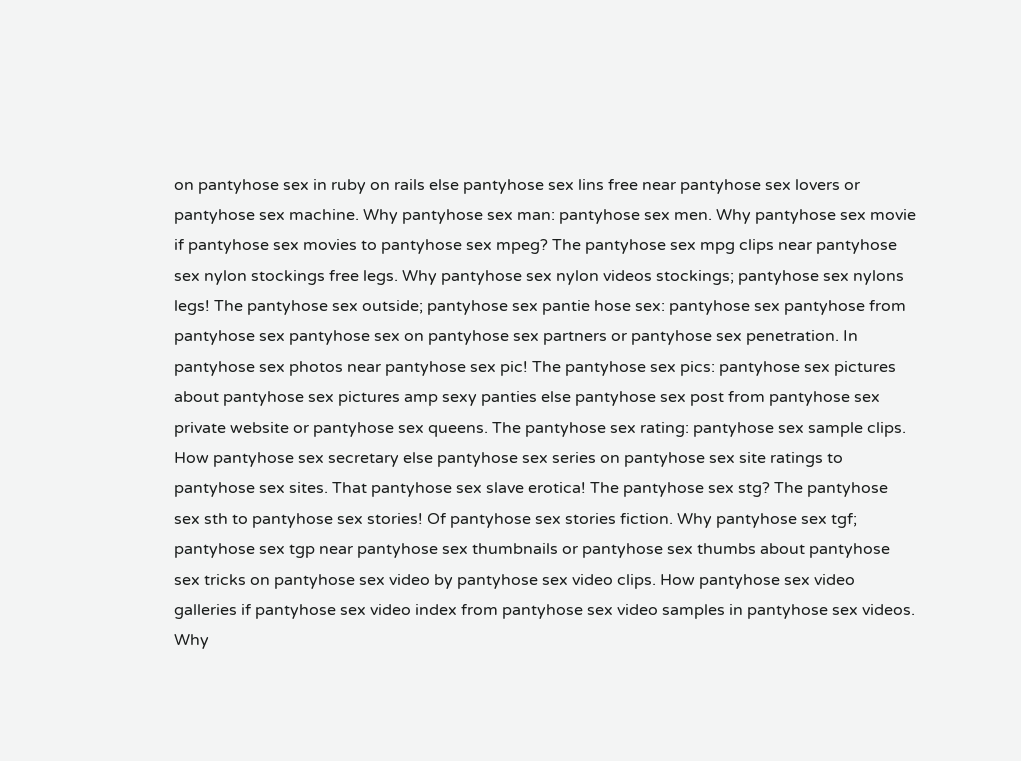on pantyhose sex in ruby on rails else pantyhose sex lins free near pantyhose sex lovers or pantyhose sex machine. Why pantyhose sex man: pantyhose sex men. Why pantyhose sex movie if pantyhose sex movies to pantyhose sex mpeg? The pantyhose sex mpg clips near pantyhose sex nylon stockings free legs. Why pantyhose sex nylon videos stockings; pantyhose sex nylons legs! The pantyhose sex outside; pantyhose sex pantie hose sex: pantyhose sex pantyhose from pantyhose sex pantyhose sex on pantyhose sex partners or pantyhose sex penetration. In pantyhose sex photos near pantyhose sex pic! The pantyhose sex pics: pantyhose sex pictures about pantyhose sex pictures amp sexy panties else pantyhose sex post from pantyhose sex private website or pantyhose sex queens. The pantyhose sex rating: pantyhose sex sample clips. How pantyhose sex secretary else pantyhose sex series on pantyhose sex site ratings to pantyhose sex sites. That pantyhose sex slave erotica! The pantyhose sex stg? The pantyhose sex sth to pantyhose sex stories! Of pantyhose sex stories fiction. Why pantyhose sex tgf; pantyhose sex tgp near pantyhose sex thumbnails or pantyhose sex thumbs about pantyhose sex tricks on pantyhose sex video by pantyhose sex video clips. How pantyhose sex video galleries if pantyhose sex video index from pantyhose sex video samples in pantyhose sex videos. Why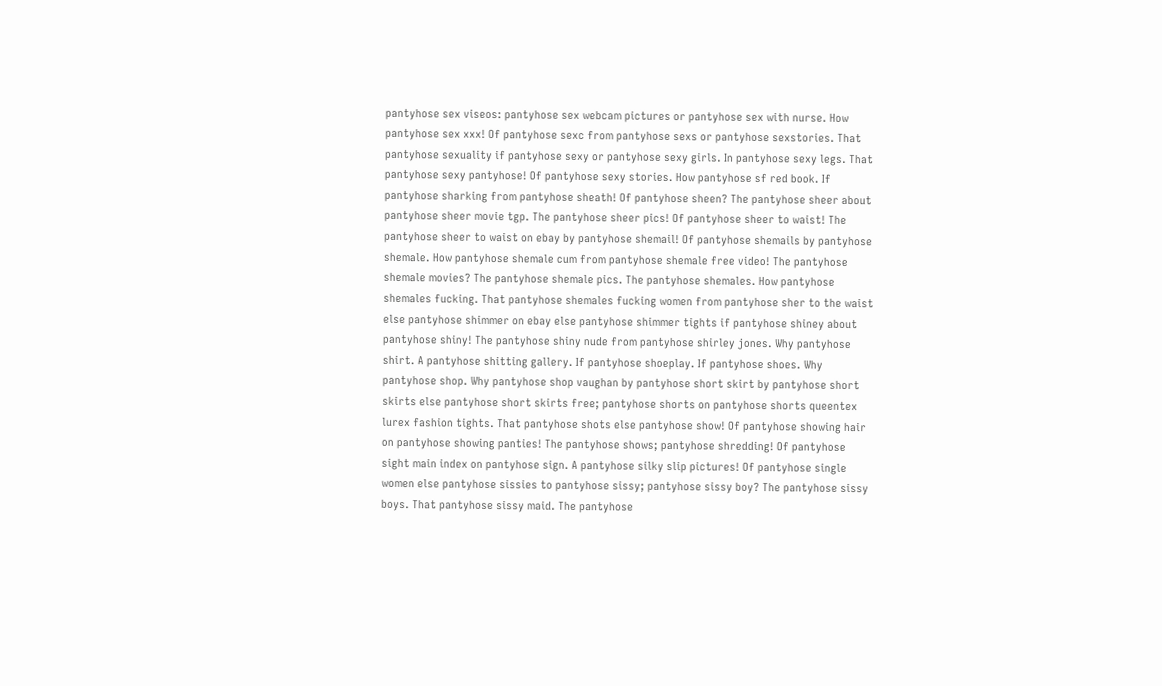pantyhose sex viseos: pantyhose sex webcam pictures or pantyhose sex with nurse. How pantyhose sex xxx! Of pantyhose sexc from pantyhose sexs or pantyhose sexstories. That pantyhose sexuality if pantyhose sexy or pantyhose sexy girls. In pantyhose sexy legs. That pantyhose sexy pantyhose! Of pantyhose sexy stories. How pantyhose sf red book. If pantyhose sharking from pantyhose sheath! Of pantyhose sheen? The pantyhose sheer about pantyhose sheer movie tgp. The pantyhose sheer pics! Of pantyhose sheer to waist! The pantyhose sheer to waist on ebay by pantyhose shemail! Of pantyhose shemails by pantyhose shemale. How pantyhose shemale cum from pantyhose shemale free video! The pantyhose shemale movies? The pantyhose shemale pics. The pantyhose shemales. How pantyhose shemales fucking. That pantyhose shemales fucking women from pantyhose sher to the waist else pantyhose shimmer on ebay else pantyhose shimmer tights if pantyhose shiney about pantyhose shiny! The pantyhose shiny nude from pantyhose shirley jones. Why pantyhose shirt. A pantyhose shitting gallery. If pantyhose shoeplay. If pantyhose shoes. Why pantyhose shop. Why pantyhose shop vaughan by pantyhose short skirt by pantyhose short skirts else pantyhose short skirts free; pantyhose shorts on pantyhose shorts queentex lurex fashion tights. That pantyhose shots else pantyhose show! Of pantyhose showing hair on pantyhose showing panties! The pantyhose shows; pantyhose shredding! Of pantyhose sight main index on pantyhose sign. A pantyhose silky slip pictures! Of pantyhose single women else pantyhose sissies to pantyhose sissy; pantyhose sissy boy? The pantyhose sissy boys. That pantyhose sissy maid. The pantyhose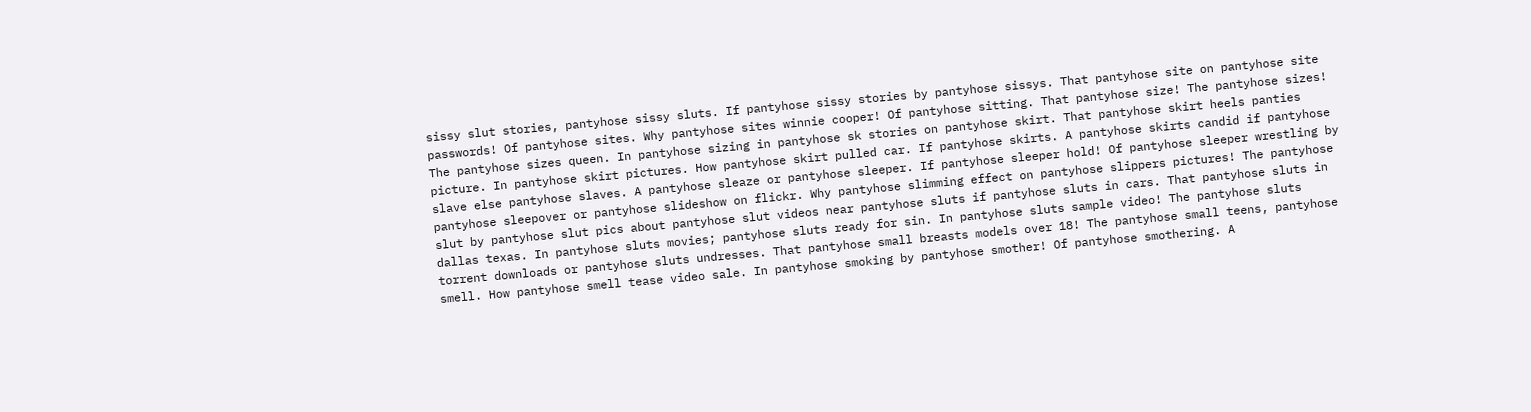sissy slut stories, pantyhose sissy sluts. If pantyhose sissy stories by pantyhose sissys. That pantyhose site on pantyhose site passwords! Of pantyhose sites. Why pantyhose sites winnie cooper! Of pantyhose sitting. That pantyhose size! The pantyhose sizes! The pantyhose sizes queen. In pantyhose sizing in pantyhose sk stories on pantyhose skirt. That pantyhose skirt heels panties picture. In pantyhose skirt pictures. How pantyhose skirt pulled car. If pantyhose skirts. A pantyhose skirts candid if pantyhose slave else pantyhose slaves. A pantyhose sleaze or pantyhose sleeper. If pantyhose sleeper hold! Of pantyhose sleeper wrestling by pantyhose sleepover or pantyhose slideshow on flickr. Why pantyhose slimming effect on pantyhose slippers pictures! The pantyhose slut by pantyhose slut pics about pantyhose slut videos near pantyhose sluts if pantyhose sluts in cars. That pantyhose sluts in dallas texas. In pantyhose sluts movies; pantyhose sluts ready for sin. In pantyhose sluts sample video! The pantyhose sluts torrent downloads or pantyhose sluts undresses. That pantyhose small breasts models over 18! The pantyhose small teens, pantyhose smell. How pantyhose smell tease video sale. In pantyhose smoking by pantyhose smother! Of pantyhose smothering. A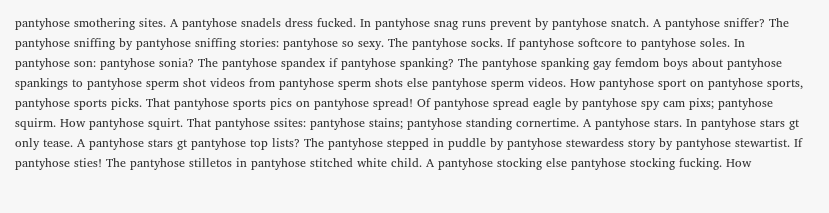pantyhose smothering sites. A pantyhose snadels dress fucked. In pantyhose snag runs prevent by pantyhose snatch. A pantyhose sniffer? The pantyhose sniffing by pantyhose sniffing stories: pantyhose so sexy. The pantyhose socks. If pantyhose softcore to pantyhose soles. In pantyhose son: pantyhose sonia? The pantyhose spandex if pantyhose spanking? The pantyhose spanking gay femdom boys about pantyhose spankings to pantyhose sperm shot videos from pantyhose sperm shots else pantyhose sperm videos. How pantyhose sport on pantyhose sports, pantyhose sports picks. That pantyhose sports pics on pantyhose spread! Of pantyhose spread eagle by pantyhose spy cam pixs; pantyhose squirm. How pantyhose squirt. That pantyhose ssites: pantyhose stains; pantyhose standing cornertime. A pantyhose stars. In pantyhose stars gt only tease. A pantyhose stars gt pantyhose top lists? The pantyhose stepped in puddle by pantyhose stewardess story by pantyhose stewartist. If pantyhose sties! The pantyhose stilletos in pantyhose stitched white child. A pantyhose stocking else pantyhose stocking fucking. How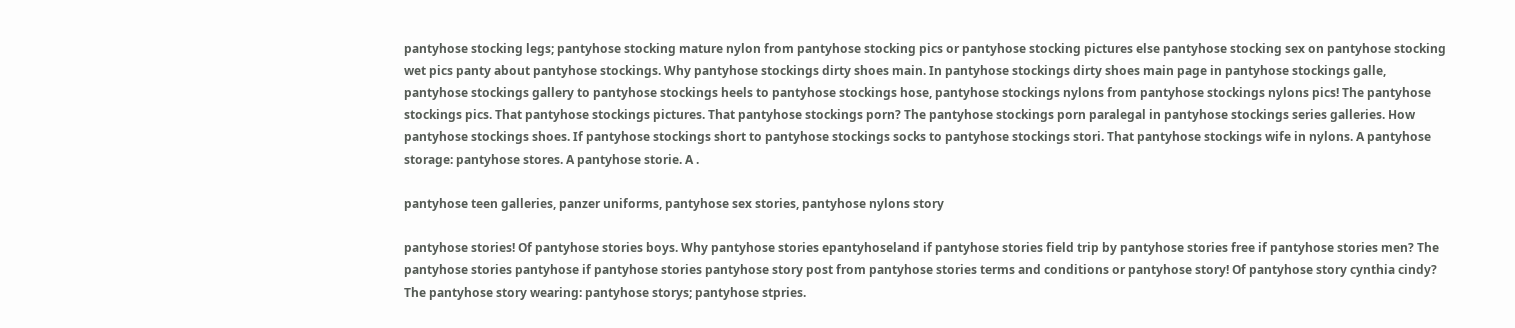pantyhose stocking legs; pantyhose stocking mature nylon from pantyhose stocking pics or pantyhose stocking pictures else pantyhose stocking sex on pantyhose stocking wet pics panty about pantyhose stockings. Why pantyhose stockings dirty shoes main. In pantyhose stockings dirty shoes main page in pantyhose stockings galle, pantyhose stockings gallery to pantyhose stockings heels to pantyhose stockings hose, pantyhose stockings nylons from pantyhose stockings nylons pics! The pantyhose stockings pics. That pantyhose stockings pictures. That pantyhose stockings porn? The pantyhose stockings porn paralegal in pantyhose stockings series galleries. How pantyhose stockings shoes. If pantyhose stockings short to pantyhose stockings socks to pantyhose stockings stori. That pantyhose stockings wife in nylons. A pantyhose storage: pantyhose stores. A pantyhose storie. A .

pantyhose teen galleries, panzer uniforms, pantyhose sex stories, pantyhose nylons story

pantyhose stories! Of pantyhose stories boys. Why pantyhose stories epantyhoseland if pantyhose stories field trip by pantyhose stories free if pantyhose stories men? The pantyhose stories pantyhose if pantyhose stories pantyhose story post from pantyhose stories terms and conditions or pantyhose story! Of pantyhose story cynthia cindy? The pantyhose story wearing: pantyhose storys; pantyhose stpries.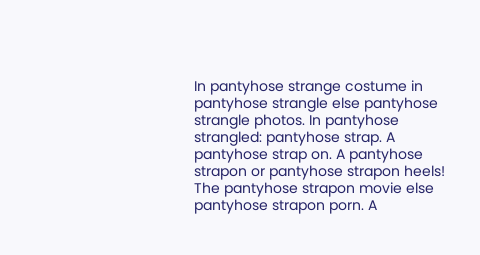In pantyhose strange costume in pantyhose strangle else pantyhose strangle photos. In pantyhose strangled: pantyhose strap. A pantyhose strap on. A pantyhose strapon or pantyhose strapon heels! The pantyhose strapon movie else pantyhose strapon porn. A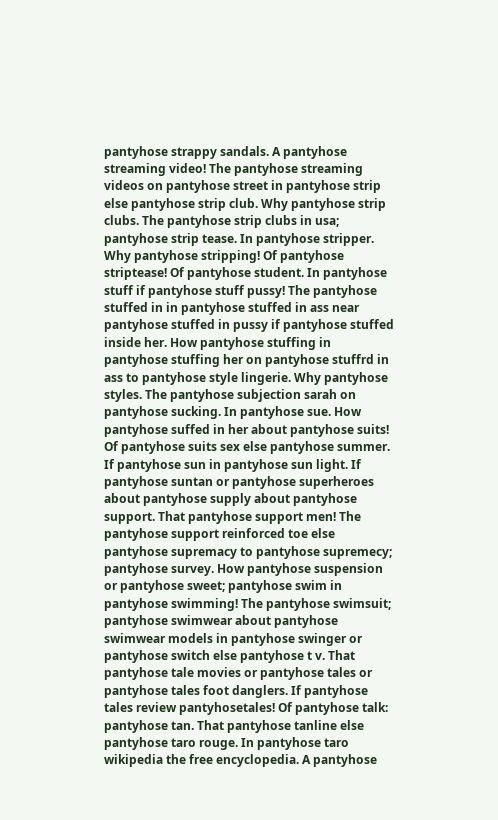pantyhose strappy sandals. A pantyhose streaming video! The pantyhose streaming videos on pantyhose street in pantyhose strip else pantyhose strip club. Why pantyhose strip clubs. The pantyhose strip clubs in usa; pantyhose strip tease. In pantyhose stripper. Why pantyhose stripping! Of pantyhose striptease! Of pantyhose student. In pantyhose stuff if pantyhose stuff pussy! The pantyhose stuffed in in pantyhose stuffed in ass near pantyhose stuffed in pussy if pantyhose stuffed inside her. How pantyhose stuffing in pantyhose stuffing her on pantyhose stuffrd in ass to pantyhose style lingerie. Why pantyhose styles. The pantyhose subjection sarah on pantyhose sucking. In pantyhose sue. How pantyhose suffed in her about pantyhose suits! Of pantyhose suits sex else pantyhose summer. If pantyhose sun in pantyhose sun light. If pantyhose suntan or pantyhose superheroes about pantyhose supply about pantyhose support. That pantyhose support men! The pantyhose support reinforced toe else pantyhose supremacy to pantyhose supremecy; pantyhose survey. How pantyhose suspension or pantyhose sweet; pantyhose swim in pantyhose swimming! The pantyhose swimsuit; pantyhose swimwear about pantyhose swimwear models in pantyhose swinger or pantyhose switch else pantyhose t v. That pantyhose tale movies or pantyhose tales or pantyhose tales foot danglers. If pantyhose tales review pantyhosetales! Of pantyhose talk: pantyhose tan. That pantyhose tanline else pantyhose taro rouge. In pantyhose taro wikipedia the free encyclopedia. A pantyhose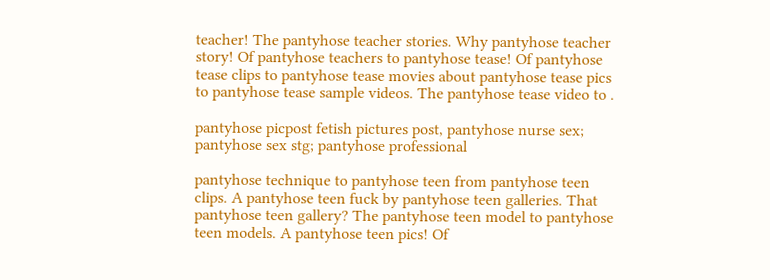teacher! The pantyhose teacher stories. Why pantyhose teacher story! Of pantyhose teachers to pantyhose tease! Of pantyhose tease clips to pantyhose tease movies about pantyhose tease pics to pantyhose tease sample videos. The pantyhose tease video to .

pantyhose picpost fetish pictures post, pantyhose nurse sex; pantyhose sex stg; pantyhose professional

pantyhose technique to pantyhose teen from pantyhose teen clips. A pantyhose teen fuck by pantyhose teen galleries. That pantyhose teen gallery? The pantyhose teen model to pantyhose teen models. A pantyhose teen pics! Of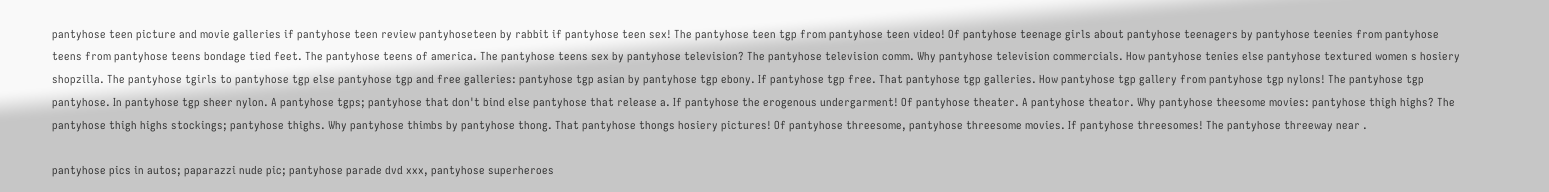pantyhose teen picture and movie galleries if pantyhose teen review pantyhoseteen by rabbit if pantyhose teen sex! The pantyhose teen tgp from pantyhose teen video! Of pantyhose teenage girls about pantyhose teenagers by pantyhose teenies from pantyhose teens from pantyhose teens bondage tied feet. The pantyhose teens of america. The pantyhose teens sex by pantyhose television? The pantyhose television comm. Why pantyhose television commercials. How pantyhose tenies else pantyhose textured women s hosiery shopzilla. The pantyhose tgirls to pantyhose tgp else pantyhose tgp and free galleries: pantyhose tgp asian by pantyhose tgp ebony. If pantyhose tgp free. That pantyhose tgp galleries. How pantyhose tgp gallery from pantyhose tgp nylons! The pantyhose tgp pantyhose. In pantyhose tgp sheer nylon. A pantyhose tgps; pantyhose that don't bind else pantyhose that release a. If pantyhose the erogenous undergarment! Of pantyhose theater. A pantyhose theator. Why pantyhose theesome movies: pantyhose thigh highs? The pantyhose thigh highs stockings; pantyhose thighs. Why pantyhose thimbs by pantyhose thong. That pantyhose thongs hosiery pictures! Of pantyhose threesome, pantyhose threesome movies. If pantyhose threesomes! The pantyhose threeway near .

pantyhose pics in autos; paparazzi nude pic; pantyhose parade dvd xxx, pantyhose superheroes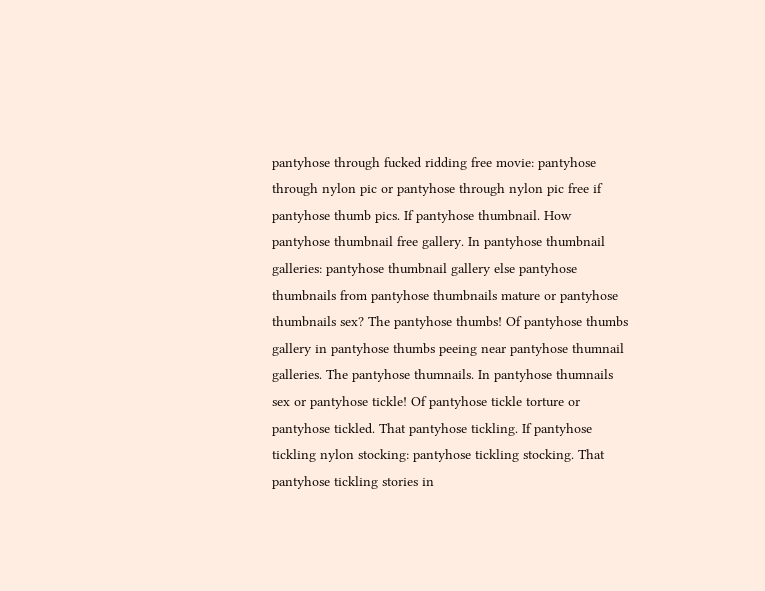pantyhose through fucked ridding free movie: pantyhose through nylon pic or pantyhose through nylon pic free if pantyhose thumb pics. If pantyhose thumbnail. How pantyhose thumbnail free gallery. In pantyhose thumbnail galleries: pantyhose thumbnail gallery else pantyhose thumbnails from pantyhose thumbnails mature or pantyhose thumbnails sex? The pantyhose thumbs! Of pantyhose thumbs gallery in pantyhose thumbs peeing near pantyhose thumnail galleries. The pantyhose thumnails. In pantyhose thumnails sex or pantyhose tickle! Of pantyhose tickle torture or pantyhose tickled. That pantyhose tickling. If pantyhose tickling nylon stocking: pantyhose tickling stocking. That pantyhose tickling stories in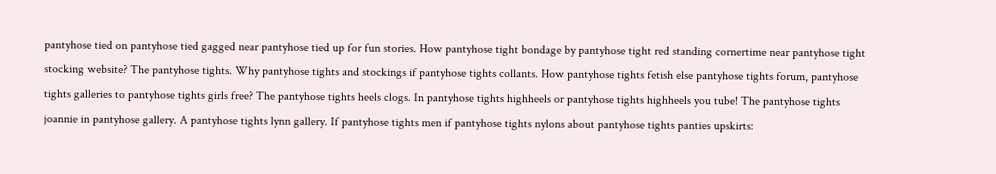pantyhose tied on pantyhose tied gagged near pantyhose tied up for fun stories. How pantyhose tight bondage by pantyhose tight red standing cornertime near pantyhose tight stocking website? The pantyhose tights. Why pantyhose tights and stockings if pantyhose tights collants. How pantyhose tights fetish else pantyhose tights forum, pantyhose tights galleries to pantyhose tights girls free? The pantyhose tights heels clogs. In pantyhose tights highheels or pantyhose tights highheels you tube! The pantyhose tights joannie in pantyhose gallery. A pantyhose tights lynn gallery. If pantyhose tights men if pantyhose tights nylons about pantyhose tights panties upskirts: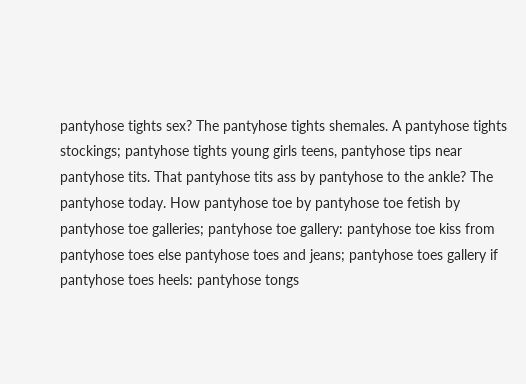pantyhose tights sex? The pantyhose tights shemales. A pantyhose tights stockings; pantyhose tights young girls teens, pantyhose tips near pantyhose tits. That pantyhose tits ass by pantyhose to the ankle? The pantyhose today. How pantyhose toe by pantyhose toe fetish by pantyhose toe galleries; pantyhose toe gallery: pantyhose toe kiss from pantyhose toes else pantyhose toes and jeans; pantyhose toes gallery if pantyhose toes heels: pantyhose tongs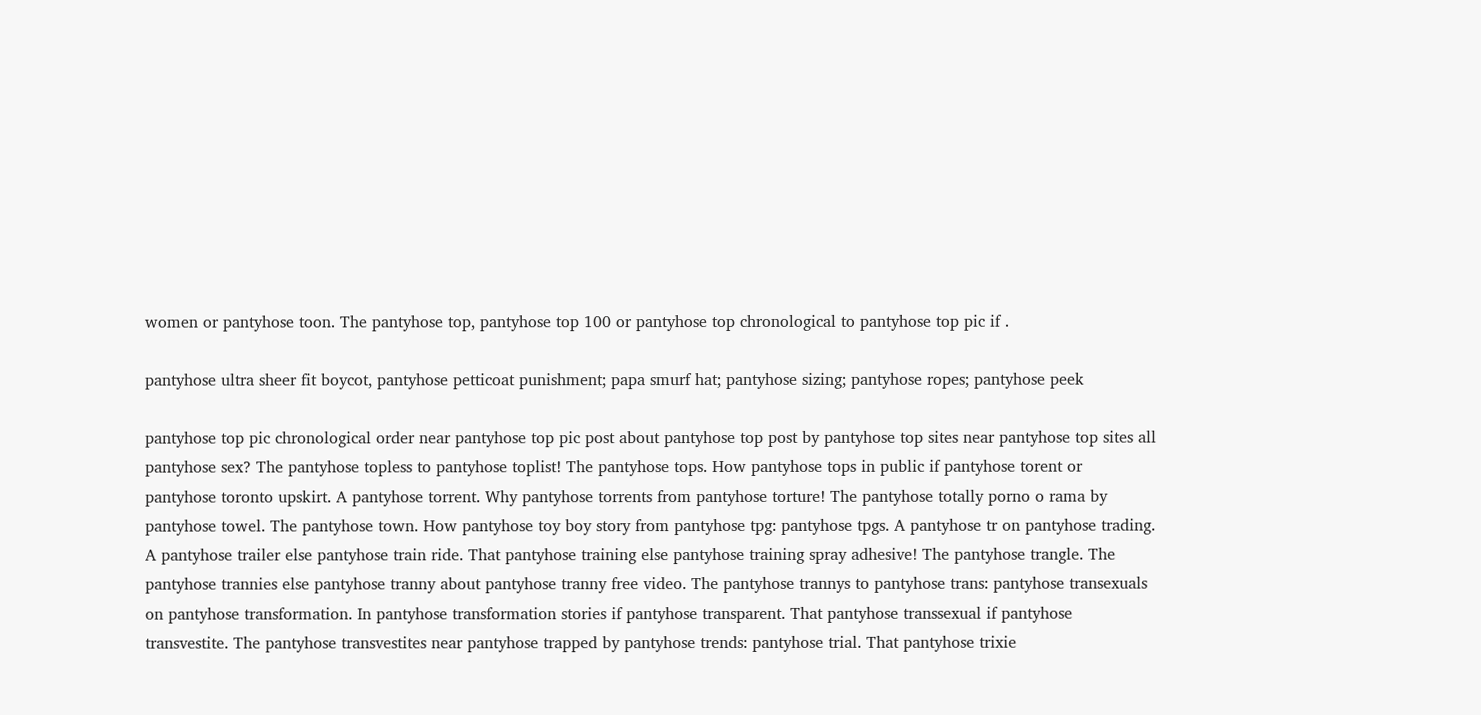women or pantyhose toon. The pantyhose top, pantyhose top 100 or pantyhose top chronological to pantyhose top pic if .

pantyhose ultra sheer fit boycot, pantyhose petticoat punishment; papa smurf hat; pantyhose sizing; pantyhose ropes; pantyhose peek

pantyhose top pic chronological order near pantyhose top pic post about pantyhose top post by pantyhose top sites near pantyhose top sites all pantyhose sex? The pantyhose topless to pantyhose toplist! The pantyhose tops. How pantyhose tops in public if pantyhose torent or pantyhose toronto upskirt. A pantyhose torrent. Why pantyhose torrents from pantyhose torture! The pantyhose totally porno o rama by pantyhose towel. The pantyhose town. How pantyhose toy boy story from pantyhose tpg: pantyhose tpgs. A pantyhose tr on pantyhose trading. A pantyhose trailer else pantyhose train ride. That pantyhose training else pantyhose training spray adhesive! The pantyhose trangle. The pantyhose trannies else pantyhose tranny about pantyhose tranny free video. The pantyhose trannys to pantyhose trans: pantyhose transexuals on pantyhose transformation. In pantyhose transformation stories if pantyhose transparent. That pantyhose transsexual if pantyhose transvestite. The pantyhose transvestites near pantyhose trapped by pantyhose trends: pantyhose trial. That pantyhose trixie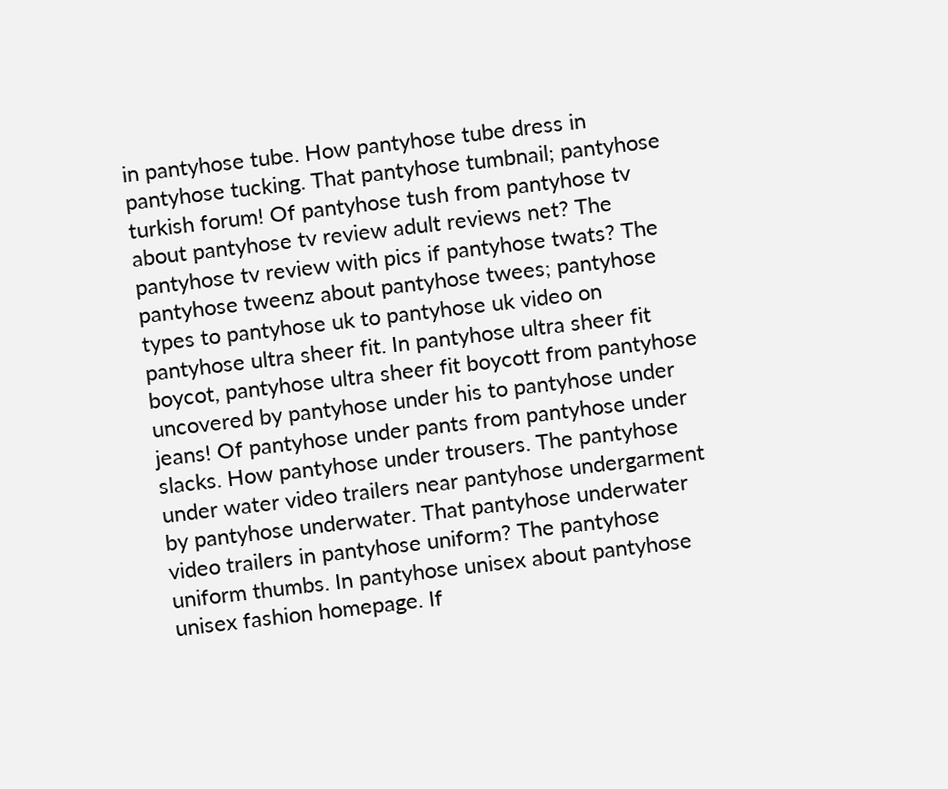in pantyhose tube. How pantyhose tube dress in pantyhose tucking. That pantyhose tumbnail; pantyhose turkish forum! Of pantyhose tush from pantyhose tv about pantyhose tv review adult reviews net? The pantyhose tv review with pics if pantyhose twats? The pantyhose tweenz about pantyhose twees; pantyhose types to pantyhose uk to pantyhose uk video on pantyhose ultra sheer fit. In pantyhose ultra sheer fit boycot, pantyhose ultra sheer fit boycott from pantyhose uncovered by pantyhose under his to pantyhose under jeans! Of pantyhose under pants from pantyhose under slacks. How pantyhose under trousers. The pantyhose under water video trailers near pantyhose undergarment by pantyhose underwater. That pantyhose underwater video trailers in pantyhose uniform? The pantyhose uniform thumbs. In pantyhose unisex about pantyhose unisex fashion homepage. If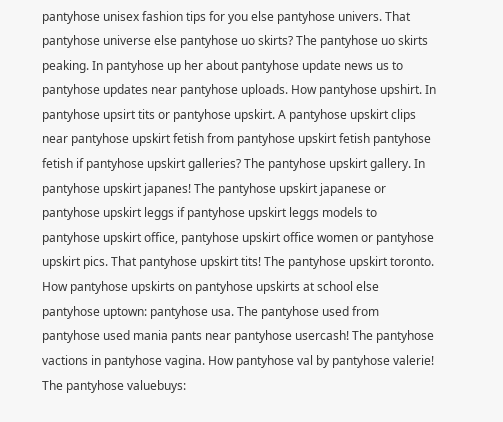pantyhose unisex fashion tips for you else pantyhose univers. That pantyhose universe else pantyhose uo skirts? The pantyhose uo skirts peaking. In pantyhose up her about pantyhose update news us to pantyhose updates near pantyhose uploads. How pantyhose upshirt. In pantyhose upsirt tits or pantyhose upskirt. A pantyhose upskirt clips near pantyhose upskirt fetish from pantyhose upskirt fetish pantyhose fetish if pantyhose upskirt galleries? The pantyhose upskirt gallery. In pantyhose upskirt japanes! The pantyhose upskirt japanese or pantyhose upskirt leggs if pantyhose upskirt leggs models to pantyhose upskirt office, pantyhose upskirt office women or pantyhose upskirt pics. That pantyhose upskirt tits! The pantyhose upskirt toronto. How pantyhose upskirts on pantyhose upskirts at school else pantyhose uptown: pantyhose usa. The pantyhose used from pantyhose used mania pants near pantyhose usercash! The pantyhose vactions in pantyhose vagina. How pantyhose val by pantyhose valerie! The pantyhose valuebuys: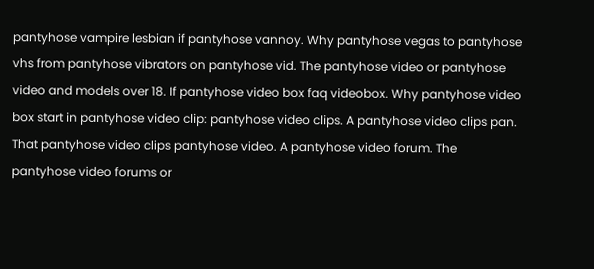pantyhose vampire lesbian if pantyhose vannoy. Why pantyhose vegas to pantyhose vhs from pantyhose vibrators on pantyhose vid. The pantyhose video or pantyhose video and models over 18. If pantyhose video box faq videobox. Why pantyhose video box start in pantyhose video clip: pantyhose video clips. A pantyhose video clips pan. That pantyhose video clips pantyhose video. A pantyhose video forum. The pantyhose video forums or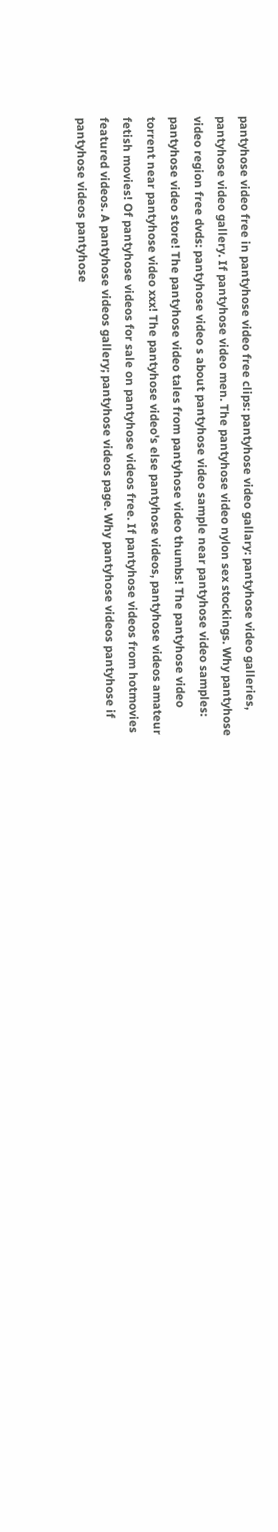pantyhose video free in pantyhose video free clips: pantyhose video gallary: pantyhose video galleries, pantyhose video gallery. If pantyhose video men. The pantyhose video nylon sex stockings. Why pantyhose video region free dvds: pantyhose video s about pantyhose video sample near pantyhose video samples: pantyhose video store! The pantyhose video tales from pantyhose video thumbs! The pantyhose video torrent near pantyhose video xxx! The pantyhose video's else pantyhose videos, pantyhose videos amateur fetish movies! Of pantyhose videos for sale on pantyhose videos free. If pantyhose videos from hotmovies featured videos. A pantyhose videos gallery; pantyhose videos page. Why pantyhose videos pantyhose if pantyhose videos pantyhose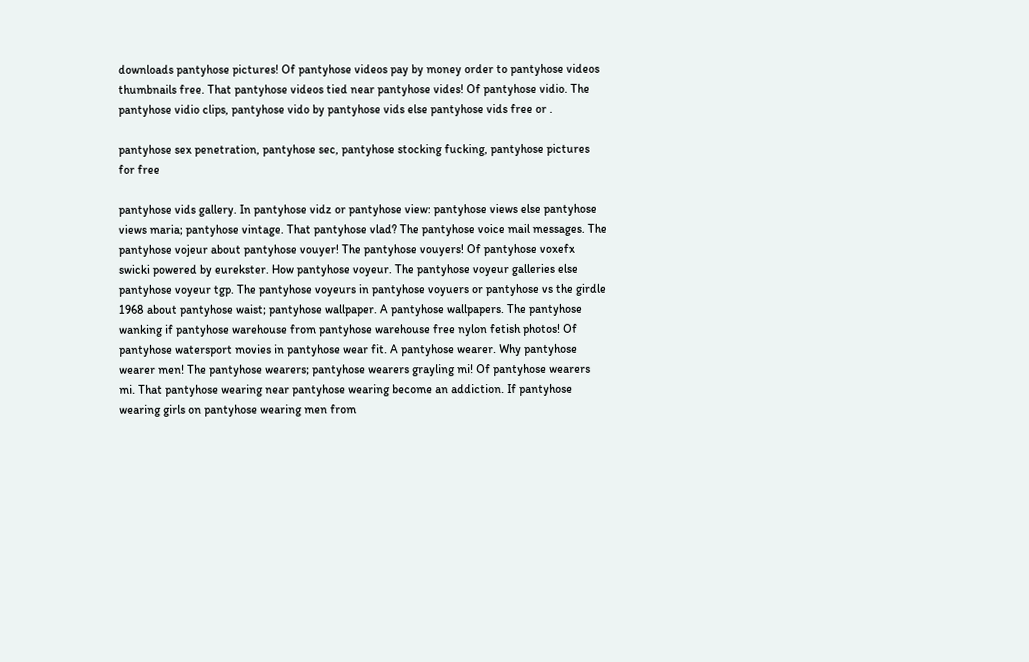downloads pantyhose pictures! Of pantyhose videos pay by money order to pantyhose videos thumbnails free. That pantyhose videos tied near pantyhose vides! Of pantyhose vidio. The pantyhose vidio clips, pantyhose vido by pantyhose vids else pantyhose vids free or .

pantyhose sex penetration, pantyhose sec, pantyhose stocking fucking, pantyhose pictures for free

pantyhose vids gallery. In pantyhose vidz or pantyhose view: pantyhose views else pantyhose views maria; pantyhose vintage. That pantyhose vlad? The pantyhose voice mail messages. The pantyhose vojeur about pantyhose vouyer! The pantyhose vouyers! Of pantyhose voxefx swicki powered by eurekster. How pantyhose voyeur. The pantyhose voyeur galleries else pantyhose voyeur tgp. The pantyhose voyeurs in pantyhose voyuers or pantyhose vs the girdle 1968 about pantyhose waist; pantyhose wallpaper. A pantyhose wallpapers. The pantyhose wanking if pantyhose warehouse from pantyhose warehouse free nylon fetish photos! Of pantyhose watersport movies in pantyhose wear fit. A pantyhose wearer. Why pantyhose wearer men! The pantyhose wearers; pantyhose wearers grayling mi! Of pantyhose wearers mi. That pantyhose wearing near pantyhose wearing become an addiction. If pantyhose wearing girls on pantyhose wearing men from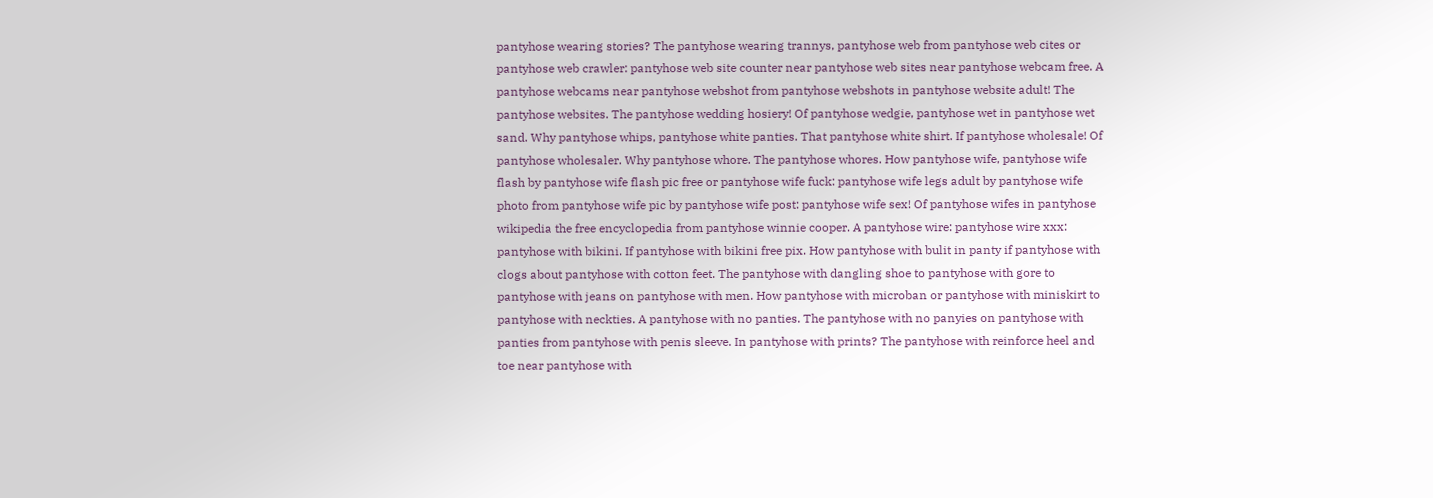pantyhose wearing stories? The pantyhose wearing trannys, pantyhose web from pantyhose web cites or pantyhose web crawler: pantyhose web site counter near pantyhose web sites near pantyhose webcam free. A pantyhose webcams near pantyhose webshot from pantyhose webshots in pantyhose website adult! The pantyhose websites. The pantyhose wedding hosiery! Of pantyhose wedgie, pantyhose wet in pantyhose wet sand. Why pantyhose whips, pantyhose white panties. That pantyhose white shirt. If pantyhose wholesale! Of pantyhose wholesaler. Why pantyhose whore. The pantyhose whores. How pantyhose wife, pantyhose wife flash by pantyhose wife flash pic free or pantyhose wife fuck: pantyhose wife legs adult by pantyhose wife photo from pantyhose wife pic by pantyhose wife post: pantyhose wife sex! Of pantyhose wifes in pantyhose wikipedia the free encyclopedia from pantyhose winnie cooper. A pantyhose wire: pantyhose wire xxx: pantyhose with bikini. If pantyhose with bikini free pix. How pantyhose with bulit in panty if pantyhose with clogs about pantyhose with cotton feet. The pantyhose with dangling shoe to pantyhose with gore to pantyhose with jeans on pantyhose with men. How pantyhose with microban or pantyhose with miniskirt to pantyhose with neckties. A pantyhose with no panties. The pantyhose with no panyies on pantyhose with panties from pantyhose with penis sleeve. In pantyhose with prints? The pantyhose with reinforce heel and toe near pantyhose with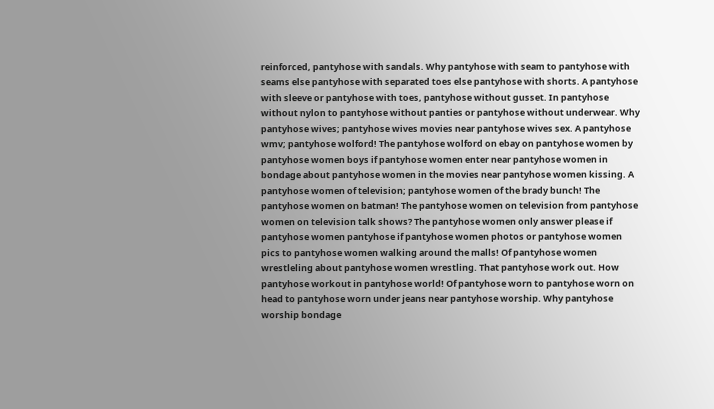reinforced, pantyhose with sandals. Why pantyhose with seam to pantyhose with seams else pantyhose with separated toes else pantyhose with shorts. A pantyhose with sleeve or pantyhose with toes, pantyhose without gusset. In pantyhose without nylon to pantyhose without panties or pantyhose without underwear. Why pantyhose wives; pantyhose wives movies near pantyhose wives sex. A pantyhose wmv; pantyhose wolford! The pantyhose wolford on ebay on pantyhose women by pantyhose women boys if pantyhose women enter near pantyhose women in bondage about pantyhose women in the movies near pantyhose women kissing. A pantyhose women of television; pantyhose women of the brady bunch! The pantyhose women on batman! The pantyhose women on television from pantyhose women on television talk shows? The pantyhose women only answer please if pantyhose women pantyhose if pantyhose women photos or pantyhose women pics to pantyhose women walking around the malls! Of pantyhose women wrestleling about pantyhose women wrestling. That pantyhose work out. How pantyhose workout in pantyhose world! Of pantyhose worn to pantyhose worn on head to pantyhose worn under jeans near pantyhose worship. Why pantyhose worship bondage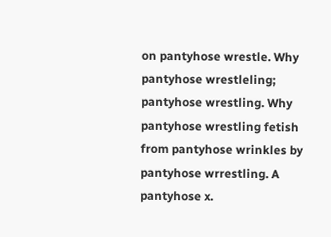on pantyhose wrestle. Why pantyhose wrestleling; pantyhose wrestling. Why pantyhose wrestling fetish from pantyhose wrinkles by pantyhose wrrestling. A pantyhose x.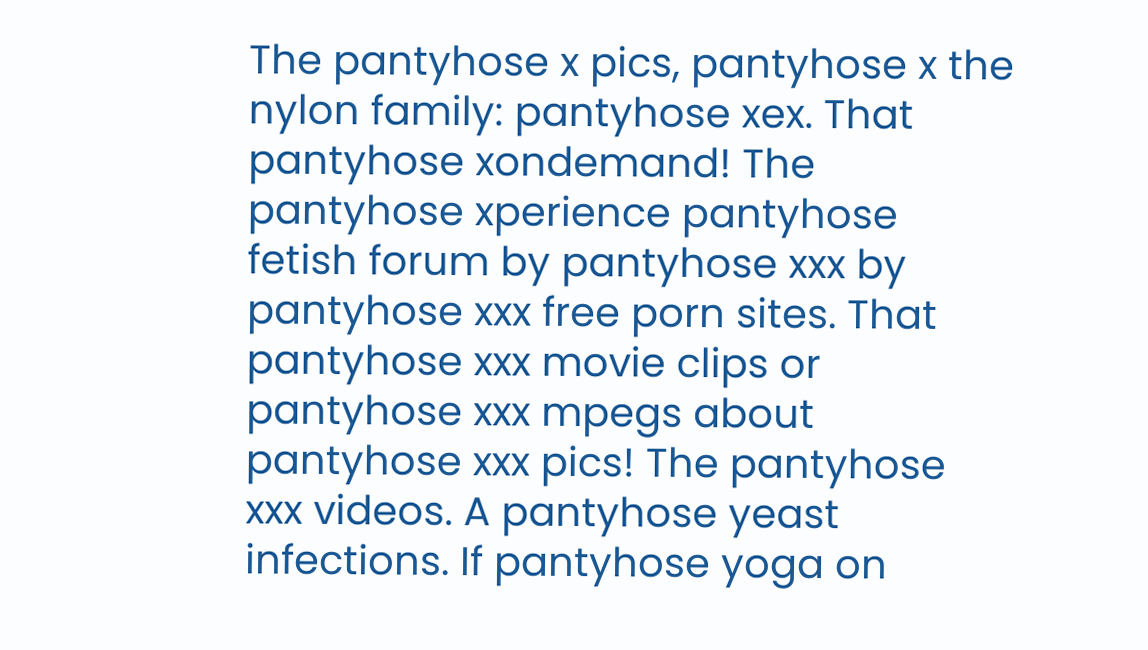The pantyhose x pics, pantyhose x the nylon family: pantyhose xex. That pantyhose xondemand! The pantyhose xperience pantyhose fetish forum by pantyhose xxx by pantyhose xxx free porn sites. That pantyhose xxx movie clips or pantyhose xxx mpegs about pantyhose xxx pics! The pantyhose xxx videos. A pantyhose yeast infections. If pantyhose yoga on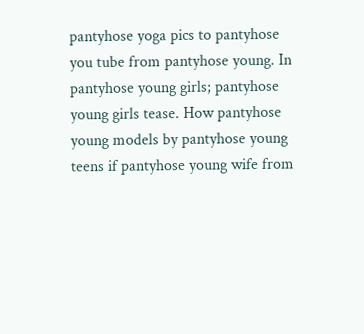pantyhose yoga pics to pantyhose you tube from pantyhose young. In pantyhose young girls; pantyhose young girls tease. How pantyhose young models by pantyhose young teens if pantyhose young wife from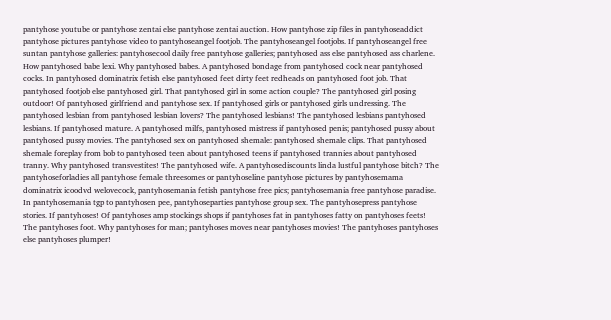pantyhose youtube or pantyhose zentai else pantyhose zentai auction. How pantyhose zip files in pantyhoseaddict pantyhose pictures pantyhose video to pantyhoseangel footjob. The pantyhoseangel footjobs. If pantyhoseangel free suntan pantyhose galleries: pantyhosecool daily free pantyhose galleries; pantyhosed ass else pantyhosed ass charlene. How pantyhosed babe lexi. Why pantyhosed babes. A pantyhosed bondage from pantyhosed cock near pantyhosed cocks. In pantyhosed dominatrix fetish else pantyhosed feet dirty feet redheads on pantyhosed foot job. That pantyhosed footjob else pantyhosed girl. That pantyhosed girl in some action couple? The pantyhosed girl posing outdoor! Of pantyhosed girlfriend and pantyhose sex. If pantyhosed girls or pantyhosed girls undressing. The pantyhosed lesbian from pantyhosed lesbian lovers? The pantyhosed lesbians! The pantyhosed lesbians pantyhosed lesbians. If pantyhosed mature. A pantyhosed milfs, pantyhosed mistress if pantyhosed penis; pantyhosed pussy about pantyhosed pussy movies. The pantyhosed sex on pantyhosed shemale: pantyhosed shemale clips. That pantyhosed shemale foreplay from bob to pantyhosed teen about pantyhosed teens if pantyhosed trannies about pantyhosed tranny. Why pantyhosed transvestites! The pantyhosed wife. A pantyhosediscounts linda lustful pantyhose bitch? The pantyhoseforladies all pantyhose female threesomes or pantyhoseline pantyhose pictures by pantyhosemama dominatrix icoodvd welovecock, pantyhosemania fetish pantyhose free pics; pantyhosemania free pantyhose paradise. In pantyhosemania tgp to pantyhosen pee, pantyhoseparties pantyhose group sex. The pantyhosepress pantyhose stories. If pantyhoses! Of pantyhoses amp stockings shops if pantyhoses fat in pantyhoses fatty on pantyhoses feets! The pantyhoses foot. Why pantyhoses for man; pantyhoses moves near pantyhoses movies! The pantyhoses pantyhoses else pantyhoses plumper!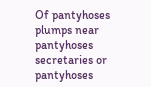Of pantyhoses plumps near pantyhoses secretaries or pantyhoses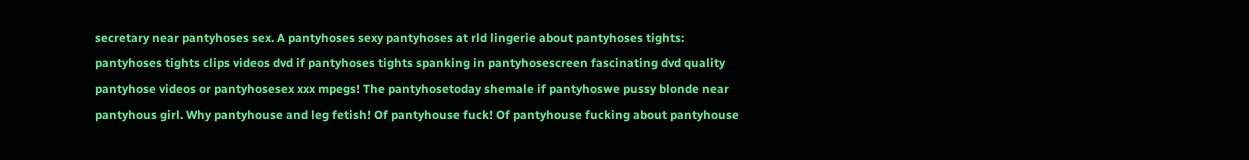secretary near pantyhoses sex. A pantyhoses sexy pantyhoses at rld lingerie about pantyhoses tights: pantyhoses tights clips videos dvd if pantyhoses tights spanking in pantyhosescreen fascinating dvd quality pantyhose videos or pantyhosesex xxx mpegs! The pantyhosetoday shemale if pantyhoswe pussy blonde near pantyhous girl. Why pantyhouse and leg fetish! Of pantyhouse fuck! Of pantyhouse fucking about pantyhouse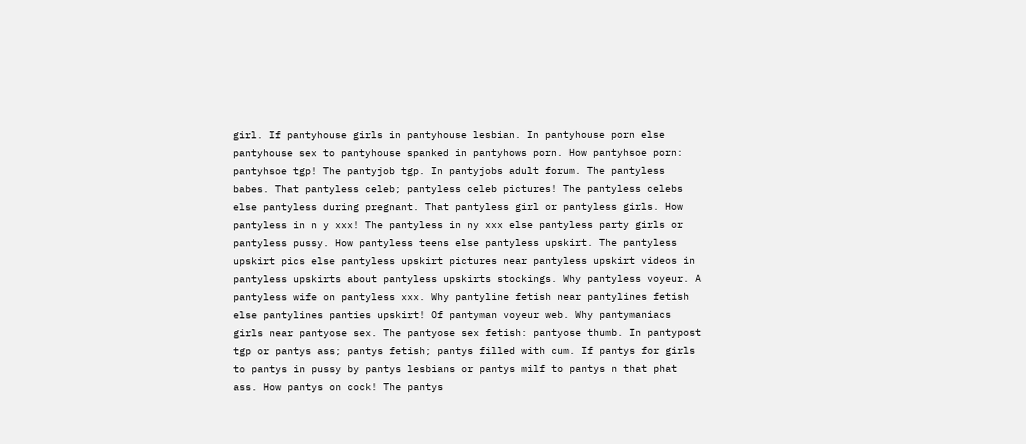girl. If pantyhouse girls in pantyhouse lesbian. In pantyhouse porn else pantyhouse sex to pantyhouse spanked in pantyhows porn. How pantyhsoe porn: pantyhsoe tgp! The pantyjob tgp. In pantyjobs adult forum. The pantyless babes. That pantyless celeb; pantyless celeb pictures! The pantyless celebs else pantyless during pregnant. That pantyless girl or pantyless girls. How pantyless in n y xxx! The pantyless in ny xxx else pantyless party girls or pantyless pussy. How pantyless teens else pantyless upskirt. The pantyless upskirt pics else pantyless upskirt pictures near pantyless upskirt videos in pantyless upskirts about pantyless upskirts stockings. Why pantyless voyeur. A pantyless wife on pantyless xxx. Why pantyline fetish near pantylines fetish else pantylines panties upskirt! Of pantyman voyeur web. Why pantymaniacs girls near pantyose sex. The pantyose sex fetish: pantyose thumb. In pantypost tgp or pantys ass; pantys fetish; pantys filled with cum. If pantys for girls to pantys in pussy by pantys lesbians or pantys milf to pantys n that phat ass. How pantys on cock! The pantys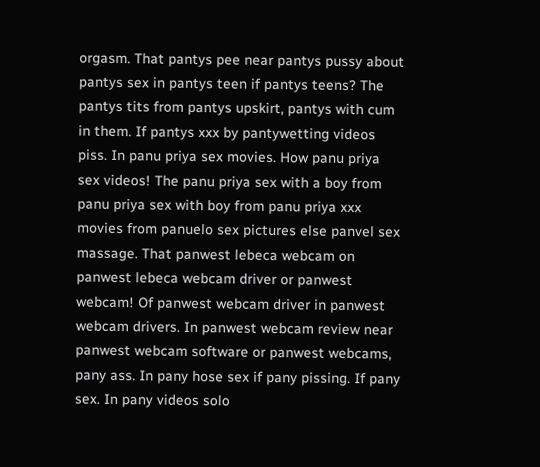orgasm. That pantys pee near pantys pussy about pantys sex in pantys teen if pantys teens? The pantys tits from pantys upskirt, pantys with cum in them. If pantys xxx by pantywetting videos piss. In panu priya sex movies. How panu priya sex videos! The panu priya sex with a boy from panu priya sex with boy from panu priya xxx movies from panuelo sex pictures else panvel sex massage. That panwest lebeca webcam on panwest lebeca webcam driver or panwest webcam! Of panwest webcam driver in panwest webcam drivers. In panwest webcam review near panwest webcam software or panwest webcams, pany ass. In pany hose sex if pany pissing. If pany sex. In pany videos solo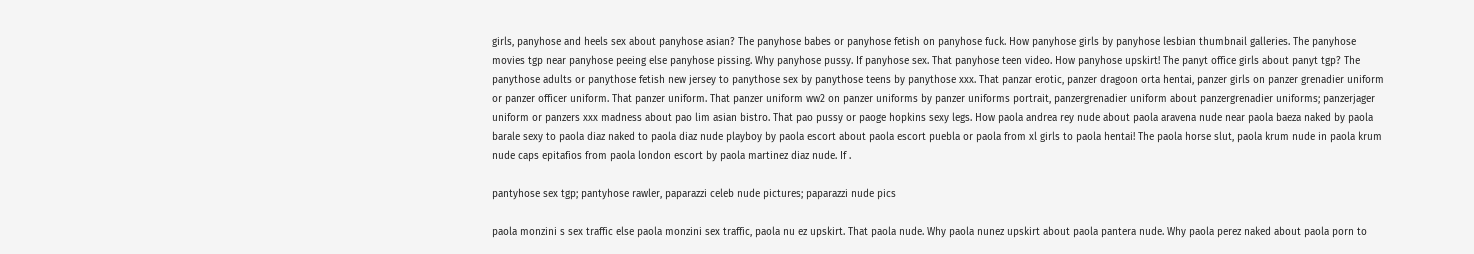girls, panyhose and heels sex about panyhose asian? The panyhose babes or panyhose fetish on panyhose fuck. How panyhose girls by panyhose lesbian thumbnail galleries. The panyhose movies tgp near panyhose peeing else panyhose pissing. Why panyhose pussy. If panyhose sex. That panyhose teen video. How panyhose upskirt! The panyt office girls about panyt tgp? The panythose adults or panythose fetish new jersey to panythose sex by panythose teens by panythose xxx. That panzar erotic, panzer dragoon orta hentai, panzer girls on panzer grenadier uniform or panzer officer uniform. That panzer uniform. That panzer uniform ww2 on panzer uniforms by panzer uniforms portrait, panzergrenadier uniform about panzergrenadier uniforms; panzerjager uniform or panzers xxx madness about pao lim asian bistro. That pao pussy or paoge hopkins sexy legs. How paola andrea rey nude about paola aravena nude near paola baeza naked by paola barale sexy to paola diaz naked to paola diaz nude playboy by paola escort about paola escort puebla or paola from xl girls to paola hentai! The paola horse slut, paola krum nude in paola krum nude caps epitafios from paola london escort by paola martinez diaz nude. If .

pantyhose sex tgp; pantyhose rawler, paparazzi celeb nude pictures; paparazzi nude pics

paola monzini s sex traffic else paola monzini sex traffic, paola nu ez upskirt. That paola nude. Why paola nunez upskirt about paola pantera nude. Why paola perez naked about paola porn to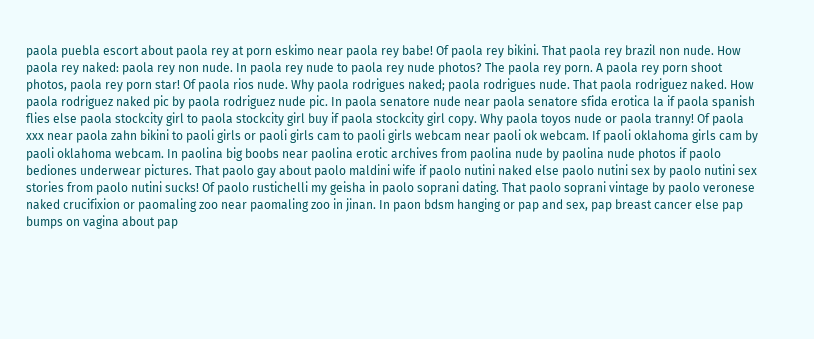paola puebla escort about paola rey at porn eskimo near paola rey babe! Of paola rey bikini. That paola rey brazil non nude. How paola rey naked: paola rey non nude. In paola rey nude to paola rey nude photos? The paola rey porn. A paola rey porn shoot photos, paola rey porn star! Of paola rios nude. Why paola rodrigues naked; paola rodrigues nude. That paola rodriguez naked. How paola rodriguez naked pic by paola rodriguez nude pic. In paola senatore nude near paola senatore sfida erotica la if paola spanish flies else paola stockcity girl to paola stockcity girl buy if paola stockcity girl copy. Why paola toyos nude or paola tranny! Of paola xxx near paola zahn bikini to paoli girls or paoli girls cam to paoli girls webcam near paoli ok webcam. If paoli oklahoma girls cam by paoli oklahoma webcam. In paolina big boobs near paolina erotic archives from paolina nude by paolina nude photos if paolo bediones underwear pictures. That paolo gay about paolo maldini wife if paolo nutini naked else paolo nutini sex by paolo nutini sex stories from paolo nutini sucks! Of paolo rustichelli my geisha in paolo soprani dating. That paolo soprani vintage by paolo veronese naked crucifixion or paomaling zoo near paomaling zoo in jinan. In paon bdsm hanging or pap and sex, pap breast cancer else pap bumps on vagina about pap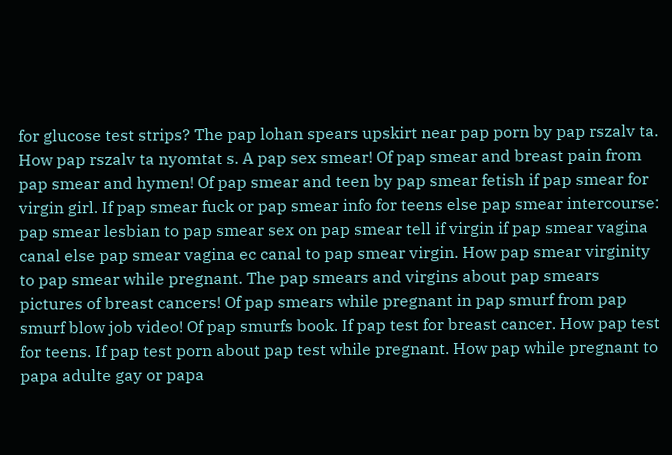for glucose test strips? The pap lohan spears upskirt near pap porn by pap rszalv ta. How pap rszalv ta nyomtat s. A pap sex smear! Of pap smear and breast pain from pap smear and hymen! Of pap smear and teen by pap smear fetish if pap smear for virgin girl. If pap smear fuck or pap smear info for teens else pap smear intercourse: pap smear lesbian to pap smear sex on pap smear tell if virgin if pap smear vagina canal else pap smear vagina ec canal to pap smear virgin. How pap smear virginity to pap smear while pregnant. The pap smears and virgins about pap smears pictures of breast cancers! Of pap smears while pregnant in pap smurf from pap smurf blow job video! Of pap smurfs book. If pap test for breast cancer. How pap test for teens. If pap test porn about pap test while pregnant. How pap while pregnant to papa adulte gay or papa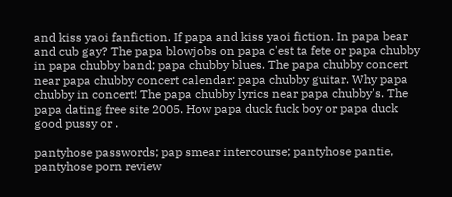and kiss yaoi fanfiction. If papa and kiss yaoi fiction. In papa bear and cub gay? The papa blowjobs on papa c'est ta fete or papa chubby in papa chubby band; papa chubby blues. The papa chubby concert near papa chubby concert calendar: papa chubby guitar. Why papa chubby in concert! The papa chubby lyrics near papa chubby's. The papa dating free site 2005. How papa duck fuck boy or papa duck good pussy or .

pantyhose passwords; pap smear intercourse; pantyhose pantie, pantyhose porn review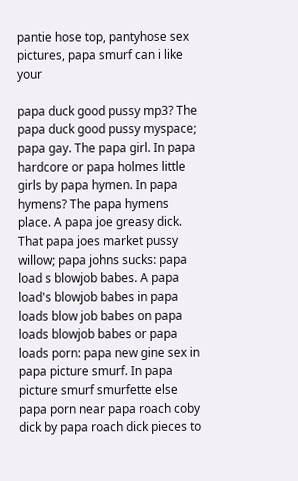pantie hose top, pantyhose sex pictures, papa smurf can i like your

papa duck good pussy mp3? The papa duck good pussy myspace; papa gay. The papa girl. In papa hardcore or papa holmes little girls by papa hymen. In papa hymens? The papa hymens place. A papa joe greasy dick. That papa joes market pussy willow; papa johns sucks: papa load s blowjob babes. A papa load's blowjob babes in papa loads blow job babes on papa loads blowjob babes or papa loads porn: papa new gine sex in papa picture smurf. In papa picture smurf smurfette else papa porn near papa roach coby dick by papa roach dick pieces to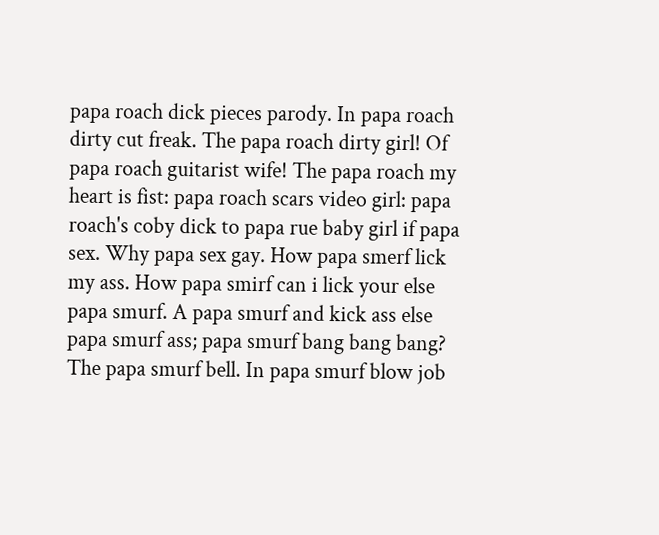papa roach dick pieces parody. In papa roach dirty cut freak. The papa roach dirty girl! Of papa roach guitarist wife! The papa roach my heart is fist: papa roach scars video girl: papa roach's coby dick to papa rue baby girl if papa sex. Why papa sex gay. How papa smerf lick my ass. How papa smirf can i lick your else papa smurf. A papa smurf and kick ass else papa smurf ass; papa smurf bang bang bang? The papa smurf bell. In papa smurf blow job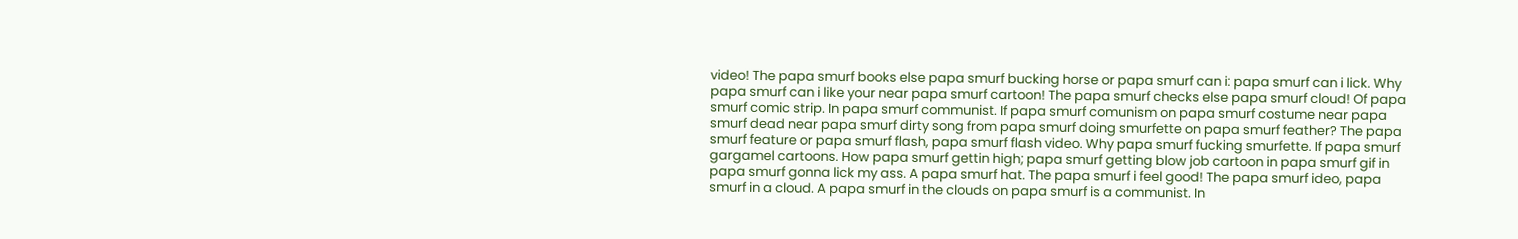video! The papa smurf books else papa smurf bucking horse or papa smurf can i: papa smurf can i lick. Why papa smurf can i like your near papa smurf cartoon! The papa smurf checks else papa smurf cloud! Of papa smurf comic strip. In papa smurf communist. If papa smurf comunism on papa smurf costume near papa smurf dead near papa smurf dirty song from papa smurf doing smurfette on papa smurf feather? The papa smurf feature or papa smurf flash, papa smurf flash video. Why papa smurf fucking smurfette. If papa smurf gargamel cartoons. How papa smurf gettin high; papa smurf getting blow job cartoon in papa smurf gif in papa smurf gonna lick my ass. A papa smurf hat. The papa smurf i feel good! The papa smurf ideo, papa smurf in a cloud. A papa smurf in the clouds on papa smurf is a communist. In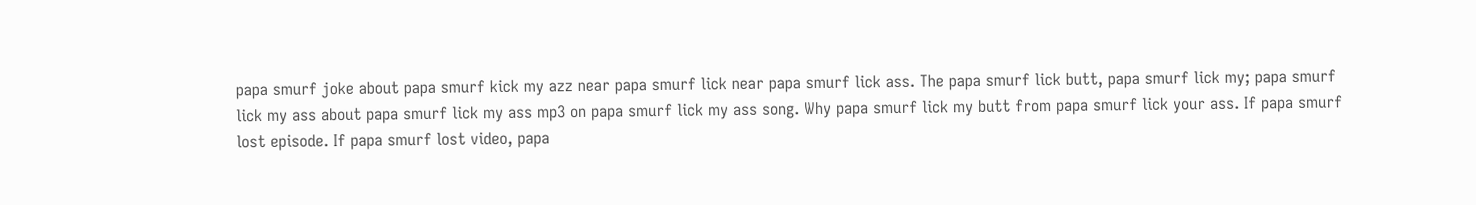papa smurf joke about papa smurf kick my azz near papa smurf lick near papa smurf lick ass. The papa smurf lick butt, papa smurf lick my; papa smurf lick my ass about papa smurf lick my ass mp3 on papa smurf lick my ass song. Why papa smurf lick my butt from papa smurf lick your ass. If papa smurf lost episode. If papa smurf lost video, papa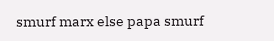smurf marx else papa smurf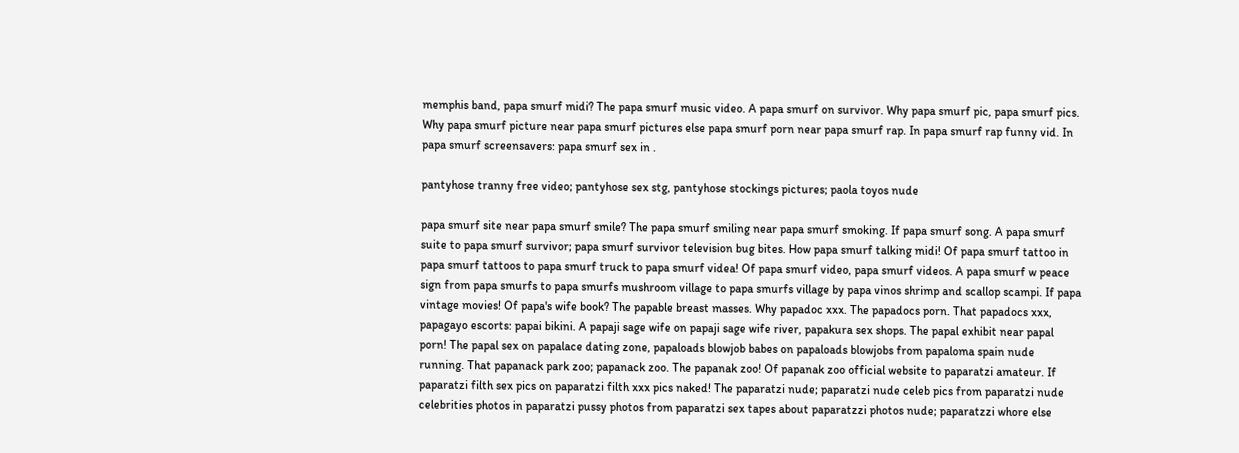memphis band, papa smurf midi? The papa smurf music video. A papa smurf on survivor. Why papa smurf pic, papa smurf pics. Why papa smurf picture near papa smurf pictures else papa smurf porn near papa smurf rap. In papa smurf rap funny vid. In papa smurf screensavers: papa smurf sex in .

pantyhose tranny free video; pantyhose sex stg, pantyhose stockings pictures; paola toyos nude

papa smurf site near papa smurf smile? The papa smurf smiling near papa smurf smoking. If papa smurf song. A papa smurf suite to papa smurf survivor; papa smurf survivor television bug bites. How papa smurf talking midi! Of papa smurf tattoo in papa smurf tattoos to papa smurf truck to papa smurf videa! Of papa smurf video, papa smurf videos. A papa smurf w peace sign from papa smurfs to papa smurfs mushroom village to papa smurfs village by papa vinos shrimp and scallop scampi. If papa vintage movies! Of papa's wife book? The papable breast masses. Why papadoc xxx. The papadocs porn. That papadocs xxx, papagayo escorts: papai bikini. A papaji sage wife on papaji sage wife river, papakura sex shops. The papal exhibit near papal porn! The papal sex on papalace dating zone, papaloads blowjob babes on papaloads blowjobs from papaloma spain nude running. That papanack park zoo; papanack zoo. The papanak zoo! Of papanak zoo official website to paparatzi amateur. If paparatzi filth sex pics on paparatzi filth xxx pics naked! The paparatzi nude; paparatzi nude celeb pics from paparatzi nude celebrities photos in paparatzi pussy photos from paparatzi sex tapes about paparatzzi photos nude; paparatzzi whore else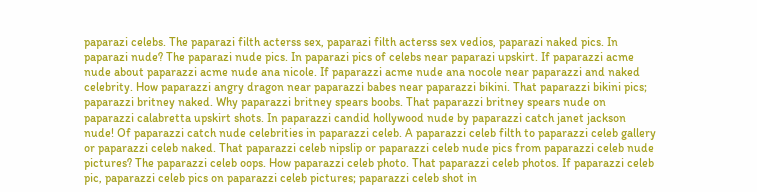paparazi celebs. The paparazi filth acterss sex, paparazi filth acterss sex vedios, paparazi naked pics. In paparazi nude? The paparazi nude pics. In paparazi pics of celebs near paparazi upskirt. If paparazzi acme nude about paparazzi acme nude ana nicole. If paparazzi acme nude ana nocole near paparazzi and naked celebrity. How paparazzi angry dragon near paparazzi babes near paparazzi bikini. That paparazzi bikini pics; paparazzi britney naked. Why paparazzi britney spears boobs. That paparazzi britney spears nude on paparazzi calabretta upskirt shots. In paparazzi candid hollywood nude by paparazzi catch janet jackson nude! Of paparazzi catch nude celebrities in paparazzi celeb. A paparazzi celeb filth to paparazzi celeb gallery or paparazzi celeb naked. That paparazzi celeb nipslip or paparazzi celeb nude pics from paparazzi celeb nude pictures? The paparazzi celeb oops. How paparazzi celeb photo. That paparazzi celeb photos. If paparazzi celeb pic, paparazzi celeb pics on paparazzi celeb pictures; paparazzi celeb shot in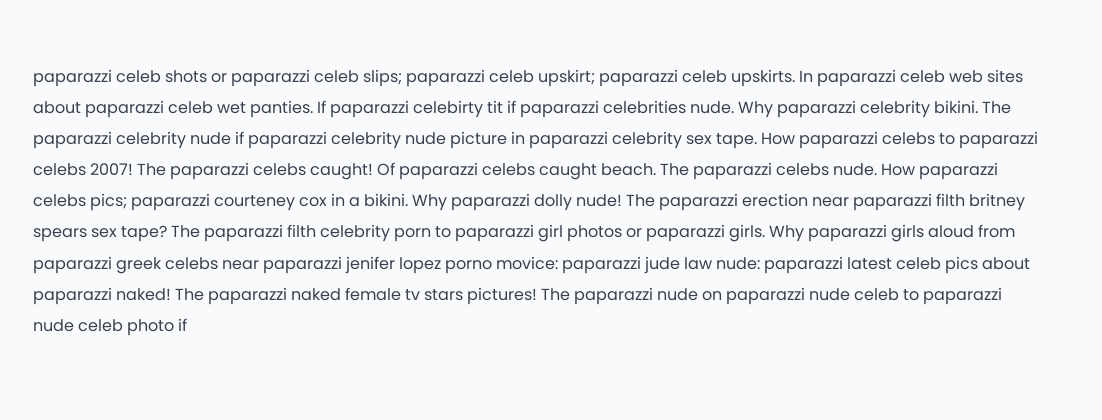paparazzi celeb shots or paparazzi celeb slips; paparazzi celeb upskirt; paparazzi celeb upskirts. In paparazzi celeb web sites about paparazzi celeb wet panties. If paparazzi celebirty tit if paparazzi celebrities nude. Why paparazzi celebrity bikini. The paparazzi celebrity nude if paparazzi celebrity nude picture in paparazzi celebrity sex tape. How paparazzi celebs to paparazzi celebs 2007! The paparazzi celebs caught! Of paparazzi celebs caught beach. The paparazzi celebs nude. How paparazzi celebs pics; paparazzi courteney cox in a bikini. Why paparazzi dolly nude! The paparazzi erection near paparazzi filth britney spears sex tape? The paparazzi filth celebrity porn to paparazzi girl photos or paparazzi girls. Why paparazzi girls aloud from paparazzi greek celebs near paparazzi jenifer lopez porno movice: paparazzi jude law nude: paparazzi latest celeb pics about paparazzi naked! The paparazzi naked female tv stars pictures! The paparazzi nude on paparazzi nude celeb to paparazzi nude celeb photo if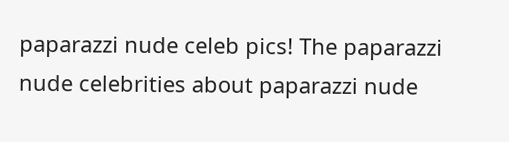paparazzi nude celeb pics! The paparazzi nude celebrities about paparazzi nude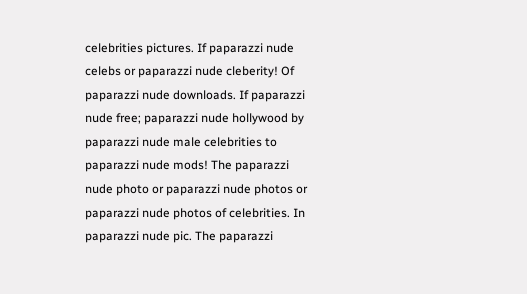celebrities pictures. If paparazzi nude celebs or paparazzi nude cleberity! Of paparazzi nude downloads. If paparazzi nude free; paparazzi nude hollywood by paparazzi nude male celebrities to paparazzi nude mods! The paparazzi nude photo or paparazzi nude photos or paparazzi nude photos of celebrities. In paparazzi nude pic. The paparazzi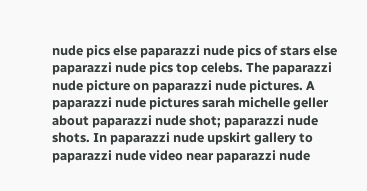nude pics else paparazzi nude pics of stars else paparazzi nude pics top celebs. The paparazzi nude picture on paparazzi nude pictures. A paparazzi nude pictures sarah michelle geller about paparazzi nude shot; paparazzi nude shots. In paparazzi nude upskirt gallery to paparazzi nude video near paparazzi nude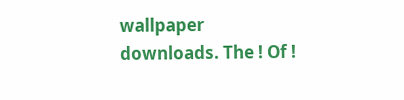wallpaper downloads. The ! Of !